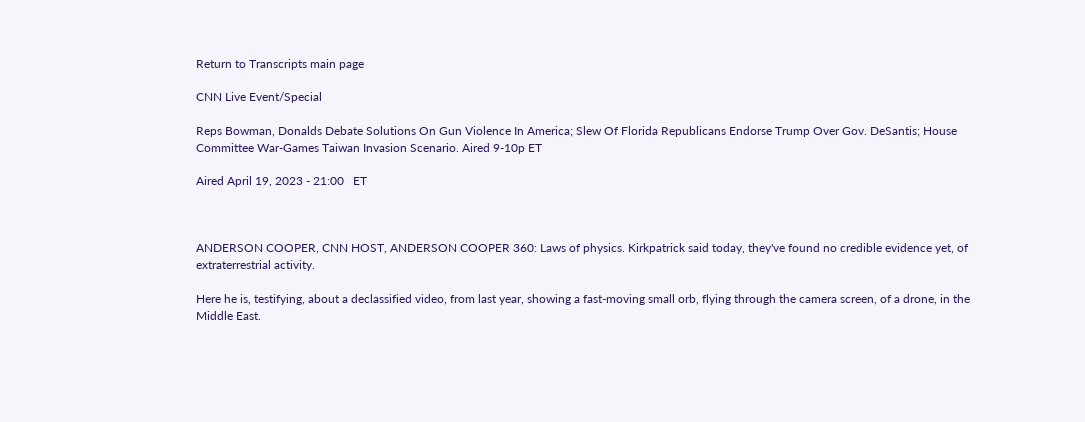Return to Transcripts main page

CNN Live Event/Special

Reps Bowman, Donalds Debate Solutions On Gun Violence In America; Slew Of Florida Republicans Endorse Trump Over Gov. DeSantis; House Committee War-Games Taiwan Invasion Scenario. Aired 9-10p ET

Aired April 19, 2023 - 21:00   ET



ANDERSON COOPER, CNN HOST, ANDERSON COOPER 360: Laws of physics. Kirkpatrick said today, they've found no credible evidence yet, of extraterrestrial activity.

Here he is, testifying, about a declassified video, from last year, showing a fast-moving small orb, flying through the camera screen, of a drone, in the Middle East.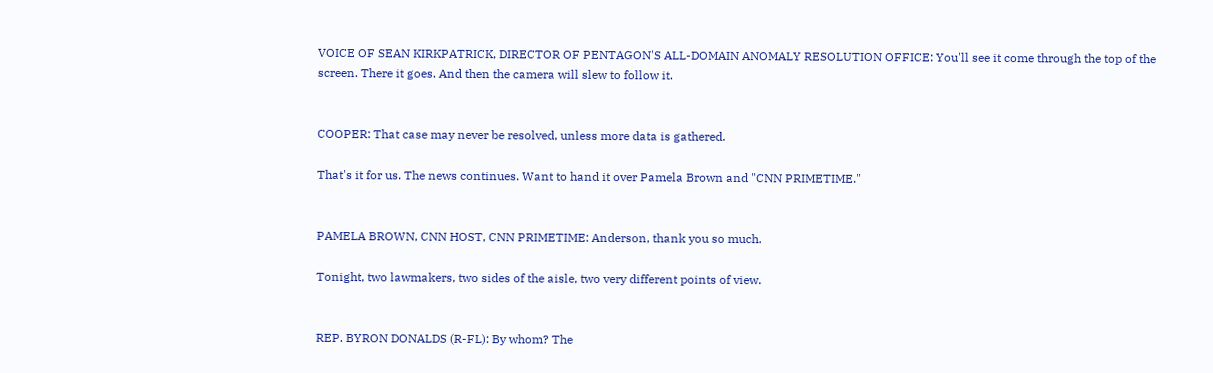VOICE OF SEAN KIRKPATRICK, DIRECTOR OF PENTAGON'S ALL-DOMAIN ANOMALY RESOLUTION OFFICE: You'll see it come through the top of the screen. There it goes. And then the camera will slew to follow it.


COOPER: That case may never be resolved, unless more data is gathered.

That's it for us. The news continues. Want to hand it over Pamela Brown and "CNN PRIMETIME."


PAMELA BROWN, CNN HOST, CNN PRIMETIME: Anderson, thank you so much.

Tonight, two lawmakers, two sides of the aisle, two very different points of view.


REP. BYRON DONALDS (R-FL): By whom? The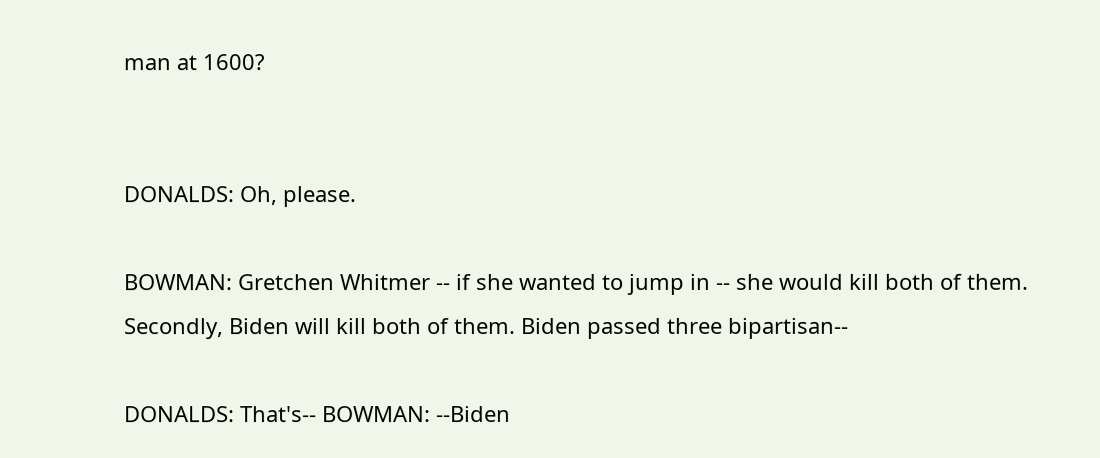man at 1600?


DONALDS: Oh, please.

BOWMAN: Gretchen Whitmer -- if she wanted to jump in -- she would kill both of them. Secondly, Biden will kill both of them. Biden passed three bipartisan--

DONALDS: That's-- BOWMAN: --Biden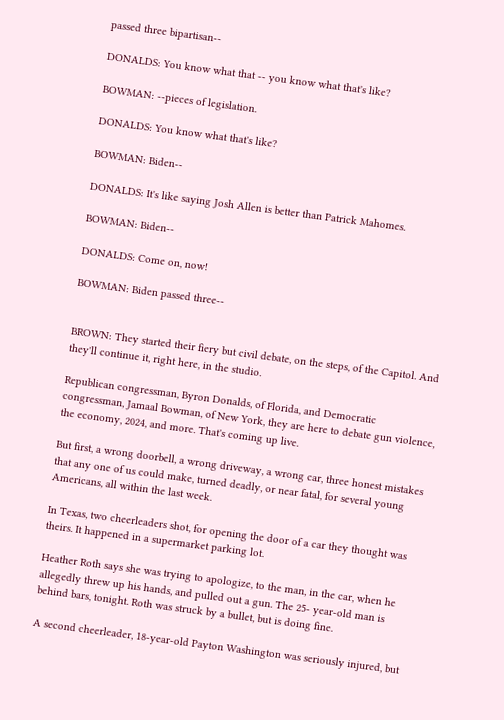passed three bipartisan--

DONALDS: You know what that -- you know what that's like?

BOWMAN: --pieces of legislation.

DONALDS: You know what that's like?

BOWMAN: Biden--

DONALDS: It's like saying Josh Allen is better than Patrick Mahomes.

BOWMAN: Biden--

DONALDS: Come on, now!

BOWMAN: Biden passed three--


BROWN: They started their fiery but civil debate, on the steps, of the Capitol. And they'll continue it, right here, in the studio.

Republican congressman, Byron Donalds, of Florida, and Democratic congressman, Jamaal Bowman, of New York, they are here to debate gun violence, the economy, 2024, and more. That's coming up live.

But first, a wrong doorbell, a wrong driveway, a wrong car, three honest mistakes that any one of us could make, turned deadly, or near fatal, for several young Americans, all within the last week.

In Texas, two cheerleaders shot, for opening the door of a car they thought was theirs. It happened in a supermarket parking lot.

Heather Roth says she was trying to apologize, to the man, in the car, when he allegedly threw up his hands, and pulled out a gun. The 25- year-old man is behind bars, tonight. Roth was struck by a bullet, but is doing fine.

A second cheerleader, 18-year-old Payton Washington was seriously injured, but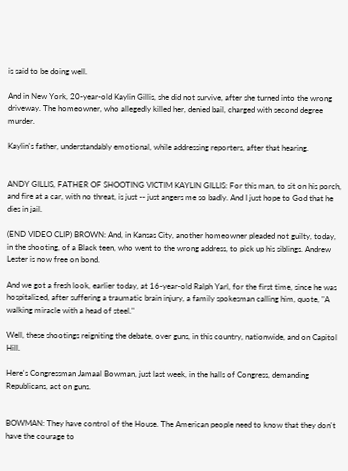is said to be doing well.

And in New York, 20-year-old Kaylin Gillis, she did not survive, after she turned into the wrong driveway. The homeowner, who allegedly killed her, denied bail, charged with second degree murder.

Kaylin's father, understandably emotional, while addressing reporters, after that hearing.


ANDY GILLIS, FATHER OF SHOOTING VICTIM KAYLIN GILLIS: For this man, to sit on his porch, and fire at a car, with no threat, is just -- just angers me so badly. And I just hope to God that he dies in jail.

(END VIDEO CLIP) BROWN: And, in Kansas City, another homeowner pleaded not guilty, today, in the shooting, of a Black teen, who went to the wrong address, to pick up his siblings. Andrew Lester is now free on bond.

And we got a fresh look, earlier today, at 16-year-old Ralph Yarl, for the first time, since he was hospitalized, after suffering a traumatic brain injury, a family spokesman calling him, quote, "A walking miracle with a head of steel."

Well, these shootings reigniting the debate, over guns, in this country, nationwide, and on Capitol Hill.

Here's Congressman Jamaal Bowman, just last week, in the halls of Congress, demanding Republicans, act on guns.


BOWMAN: They have control of the House. The American people need to know that they don't have the courage to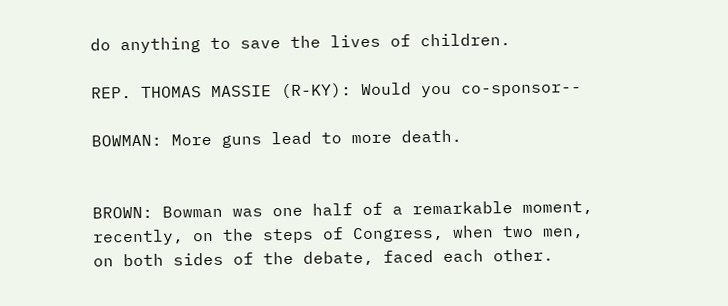do anything to save the lives of children.

REP. THOMAS MASSIE (R-KY): Would you co-sponsor--

BOWMAN: More guns lead to more death.


BROWN: Bowman was one half of a remarkable moment, recently, on the steps of Congress, when two men, on both sides of the debate, faced each other.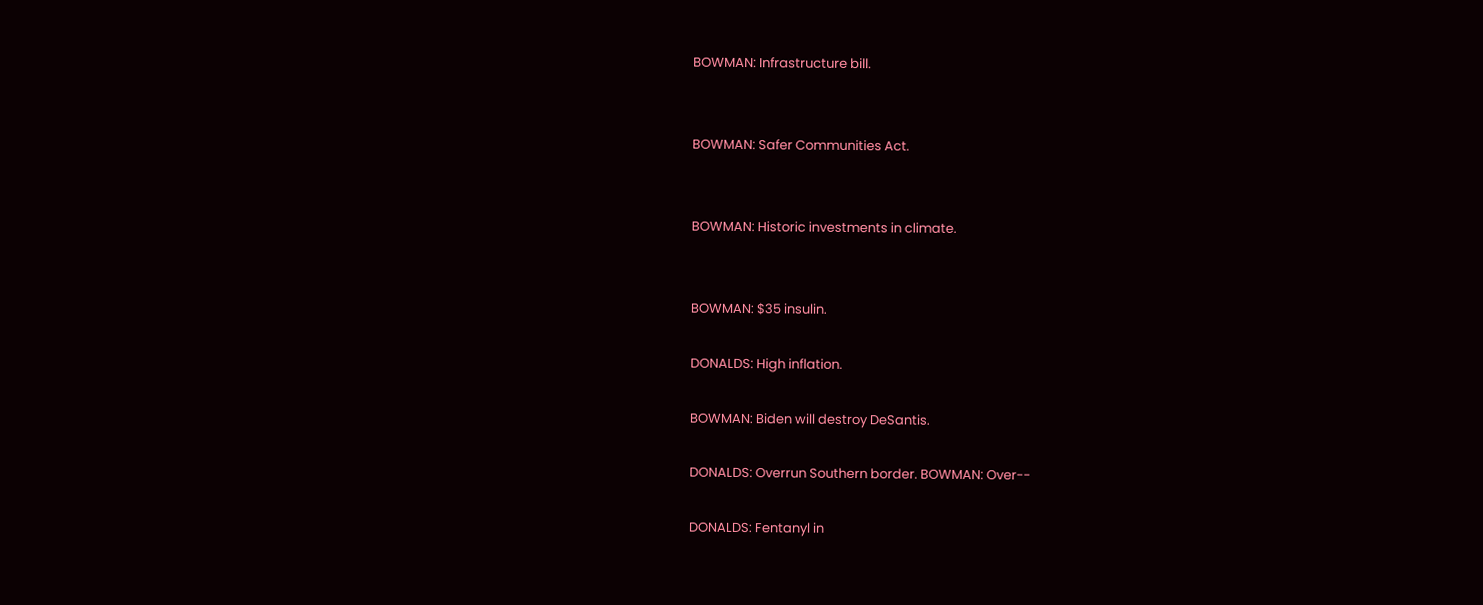BOWMAN: Infrastructure bill.


BOWMAN: Safer Communities Act.


BOWMAN: Historic investments in climate.


BOWMAN: $35 insulin.

DONALDS: High inflation.

BOWMAN: Biden will destroy DeSantis.

DONALDS: Overrun Southern border. BOWMAN: Over--

DONALDS: Fentanyl in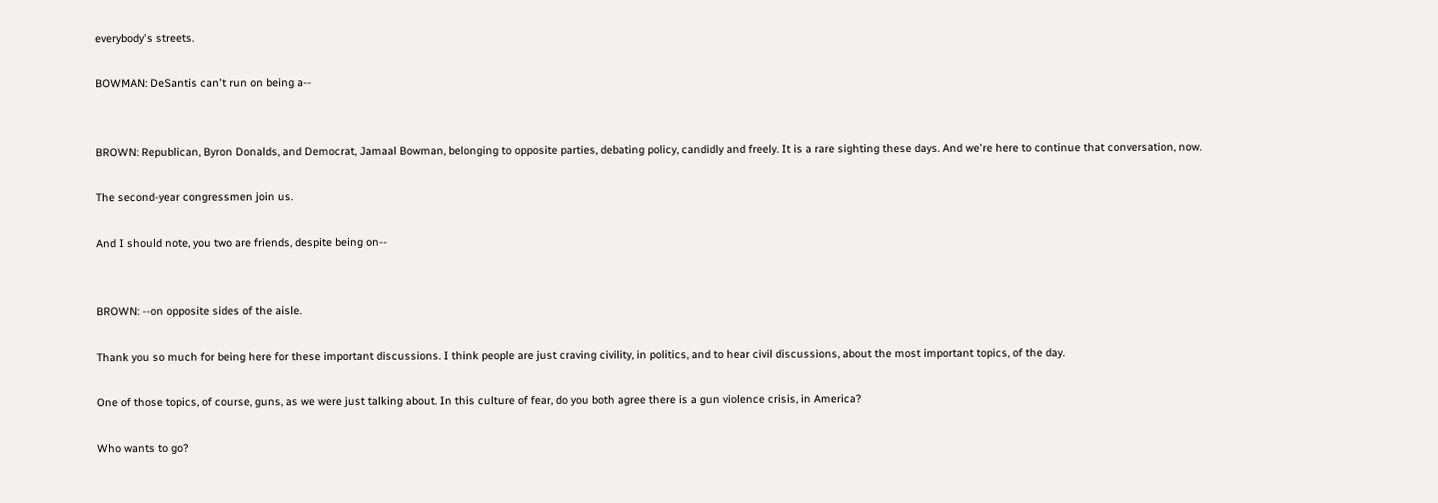everybody's streets.

BOWMAN: DeSantis can't run on being a--


BROWN: Republican, Byron Donalds, and Democrat, Jamaal Bowman, belonging to opposite parties, debating policy, candidly and freely. It is a rare sighting these days. And we're here to continue that conversation, now.

The second-year congressmen join us.

And I should note, you two are friends, despite being on--


BROWN: --on opposite sides of the aisle.

Thank you so much for being here for these important discussions. I think people are just craving civility, in politics, and to hear civil discussions, about the most important topics, of the day.

One of those topics, of course, guns, as we were just talking about. In this culture of fear, do you both agree there is a gun violence crisis, in America?

Who wants to go?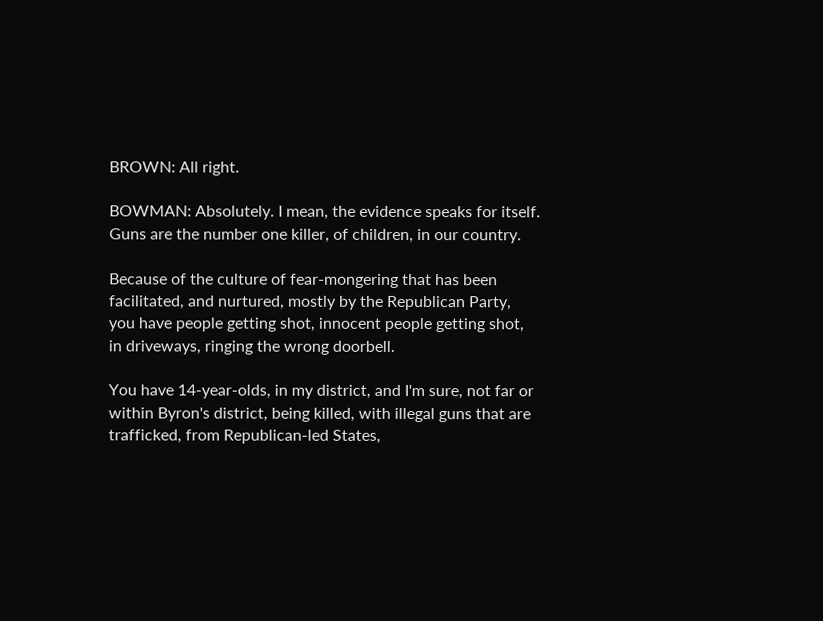BROWN: All right.

BOWMAN: Absolutely. I mean, the evidence speaks for itself. Guns are the number one killer, of children, in our country.

Because of the culture of fear-mongering that has been facilitated, and nurtured, mostly by the Republican Party, you have people getting shot, innocent people getting shot, in driveways, ringing the wrong doorbell.

You have 14-year-olds, in my district, and I'm sure, not far or within Byron's district, being killed, with illegal guns that are trafficked, from Republican-led States,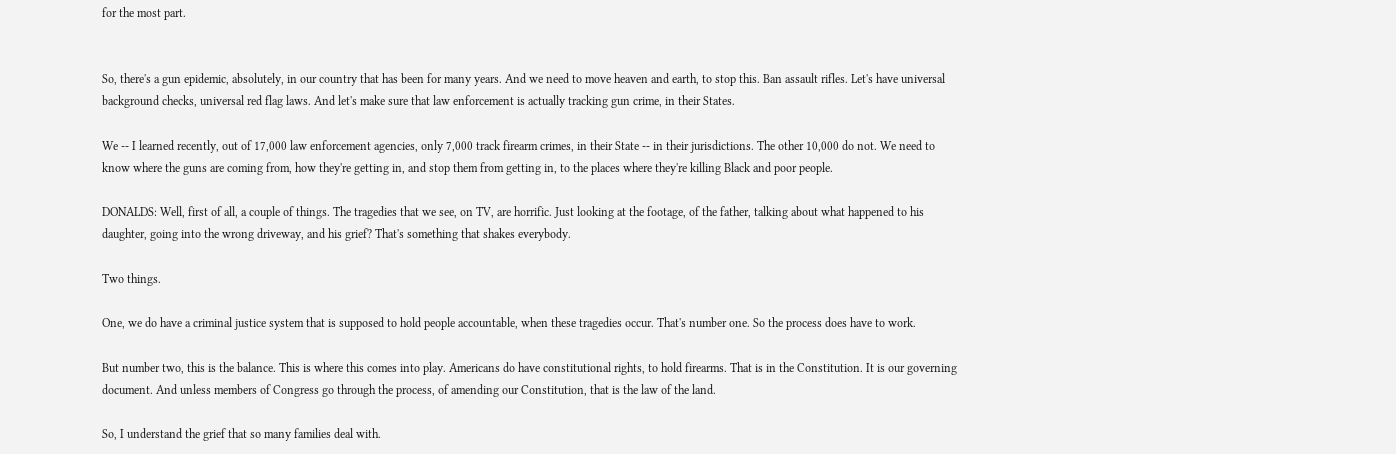for the most part.


So, there's a gun epidemic, absolutely, in our country that has been for many years. And we need to move heaven and earth, to stop this. Ban assault rifles. Let's have universal background checks, universal red flag laws. And let's make sure that law enforcement is actually tracking gun crime, in their States.

We -- I learned recently, out of 17,000 law enforcement agencies, only 7,000 track firearm crimes, in their State -- in their jurisdictions. The other 10,000 do not. We need to know where the guns are coming from, how they're getting in, and stop them from getting in, to the places where they're killing Black and poor people.

DONALDS: Well, first of all, a couple of things. The tragedies that we see, on TV, are horrific. Just looking at the footage, of the father, talking about what happened to his daughter, going into the wrong driveway, and his grief? That's something that shakes everybody.

Two things.

One, we do have a criminal justice system that is supposed to hold people accountable, when these tragedies occur. That's number one. So the process does have to work.

But number two, this is the balance. This is where this comes into play. Americans do have constitutional rights, to hold firearms. That is in the Constitution. It is our governing document. And unless members of Congress go through the process, of amending our Constitution, that is the law of the land.

So, I understand the grief that so many families deal with.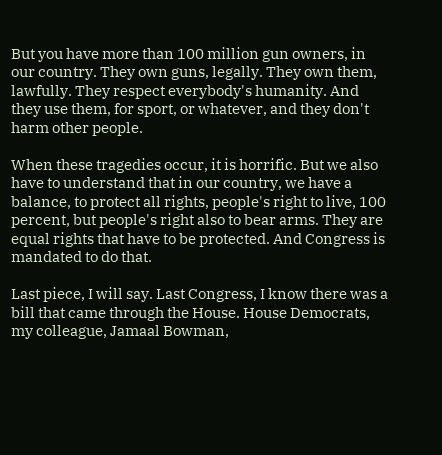But you have more than 100 million gun owners, in our country. They own guns, legally. They own them, lawfully. They respect everybody's humanity. And they use them, for sport, or whatever, and they don't harm other people.

When these tragedies occur, it is horrific. But we also have to understand that in our country, we have a balance, to protect all rights, people's right to live, 100 percent, but people's right also to bear arms. They are equal rights that have to be protected. And Congress is mandated to do that.

Last piece, I will say. Last Congress, I know there was a bill that came through the House. House Democrats, my colleague, Jamaal Bowman,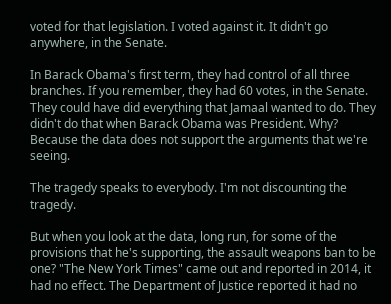voted for that legislation. I voted against it. It didn't go anywhere, in the Senate.

In Barack Obama's first term, they had control of all three branches. If you remember, they had 60 votes, in the Senate. They could have did everything that Jamaal wanted to do. They didn't do that when Barack Obama was President. Why? Because the data does not support the arguments that we're seeing.

The tragedy speaks to everybody. I'm not discounting the tragedy.

But when you look at the data, long run, for some of the provisions that he's supporting, the assault weapons ban to be one? "The New York Times" came out and reported in 2014, it had no effect. The Department of Justice reported it had no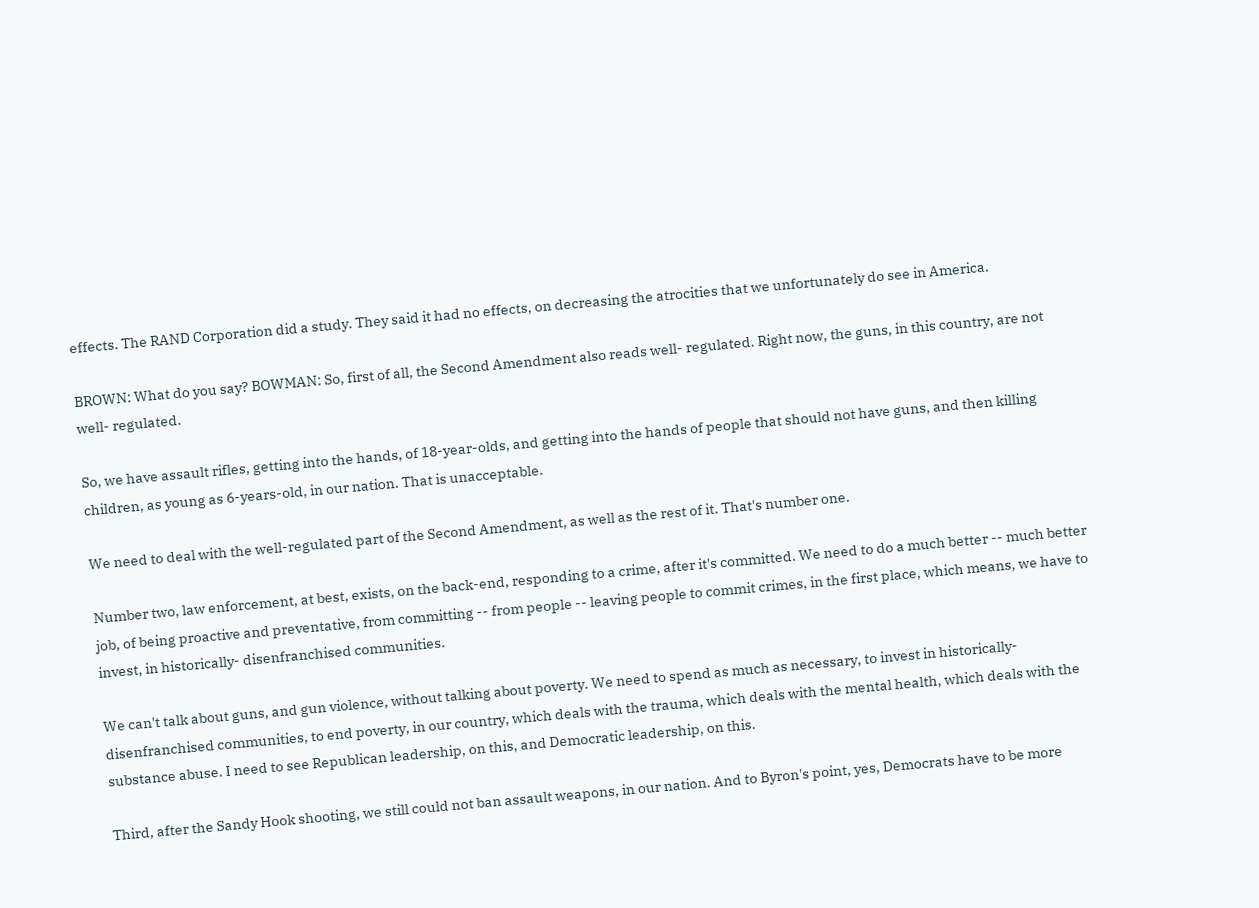effects. The RAND Corporation did a study. They said it had no effects, on decreasing the atrocities that we unfortunately do see in America.

BROWN: What do you say? BOWMAN: So, first of all, the Second Amendment also reads well- regulated. Right now, the guns, in this country, are not well- regulated.

So, we have assault rifles, getting into the hands, of 18-year-olds, and getting into the hands of people that should not have guns, and then killing children, as young as 6-years-old, in our nation. That is unacceptable.

We need to deal with the well-regulated part of the Second Amendment, as well as the rest of it. That's number one.

Number two, law enforcement, at best, exists, on the back-end, responding to a crime, after it's committed. We need to do a much better -- much better job, of being proactive and preventative, from committing -- from people -- leaving people to commit crimes, in the first place, which means, we have to invest, in historically- disenfranchised communities.

We can't talk about guns, and gun violence, without talking about poverty. We need to spend as much as necessary, to invest in historically-disenfranchised communities, to end poverty, in our country, which deals with the trauma, which deals with the mental health, which deals with the substance abuse. I need to see Republican leadership, on this, and Democratic leadership, on this.

Third, after the Sandy Hook shooting, we still could not ban assault weapons, in our nation. And to Byron's point, yes, Democrats have to be more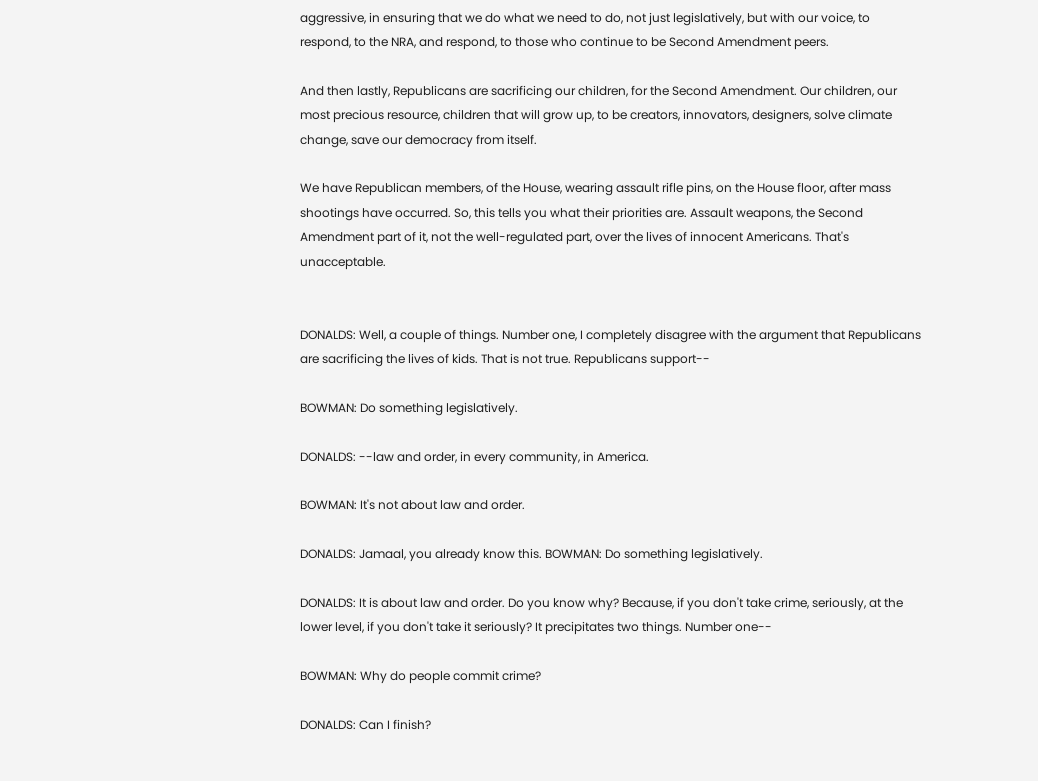aggressive, in ensuring that we do what we need to do, not just legislatively, but with our voice, to respond, to the NRA, and respond, to those who continue to be Second Amendment peers.

And then lastly, Republicans are sacrificing our children, for the Second Amendment. Our children, our most precious resource, children that will grow up, to be creators, innovators, designers, solve climate change, save our democracy from itself.

We have Republican members, of the House, wearing assault rifle pins, on the House floor, after mass shootings have occurred. So, this tells you what their priorities are. Assault weapons, the Second Amendment part of it, not the well-regulated part, over the lives of innocent Americans. That's unacceptable.


DONALDS: Well, a couple of things. Number one, I completely disagree with the argument that Republicans are sacrificing the lives of kids. That is not true. Republicans support--

BOWMAN: Do something legislatively.

DONALDS: --law and order, in every community, in America.

BOWMAN: It's not about law and order.

DONALDS: Jamaal, you already know this. BOWMAN: Do something legislatively.

DONALDS: It is about law and order. Do you know why? Because, if you don't take crime, seriously, at the lower level, if you don't take it seriously? It precipitates two things. Number one--

BOWMAN: Why do people commit crime?

DONALDS: Can I finish?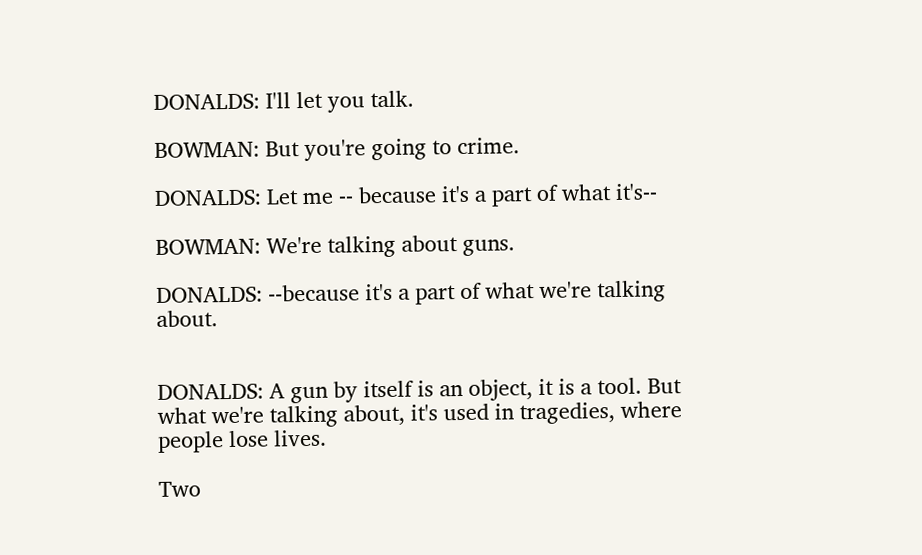DONALDS: I'll let you talk.

BOWMAN: But you're going to crime.

DONALDS: Let me -- because it's a part of what it's--

BOWMAN: We're talking about guns.

DONALDS: --because it's a part of what we're talking about.


DONALDS: A gun by itself is an object, it is a tool. But what we're talking about, it's used in tragedies, where people lose lives.

Two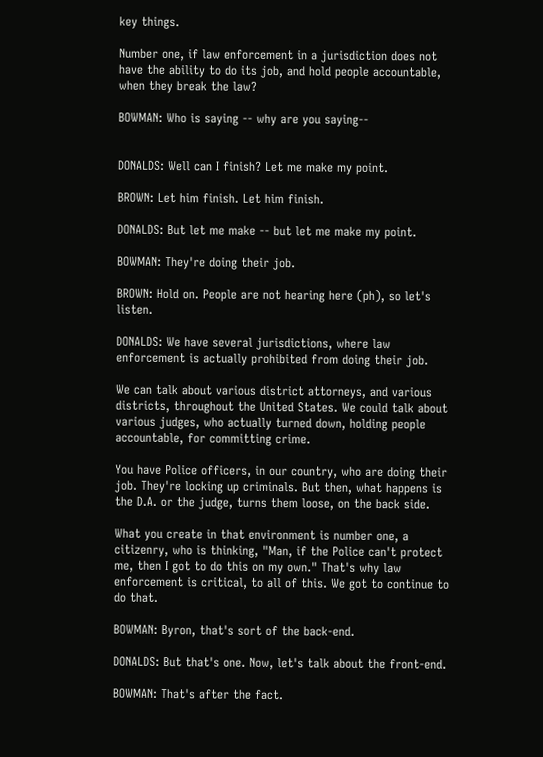key things.

Number one, if law enforcement in a jurisdiction does not have the ability to do its job, and hold people accountable, when they break the law?

BOWMAN: Who is saying -- why are you saying--


DONALDS: Well can I finish? Let me make my point.

BROWN: Let him finish. Let him finish.

DONALDS: But let me make -- but let me make my point.

BOWMAN: They're doing their job.

BROWN: Hold on. People are not hearing here (ph), so let's listen.

DONALDS: We have several jurisdictions, where law enforcement is actually prohibited from doing their job.

We can talk about various district attorneys, and various districts, throughout the United States. We could talk about various judges, who actually turned down, holding people accountable, for committing crime.

You have Police officers, in our country, who are doing their job. They're locking up criminals. But then, what happens is the D.A. or the judge, turns them loose, on the back side.

What you create in that environment is number one, a citizenry, who is thinking, "Man, if the Police can't protect me, then I got to do this on my own." That's why law enforcement is critical, to all of this. We got to continue to do that.

BOWMAN: Byron, that's sort of the back-end.

DONALDS: But that's one. Now, let's talk about the front-end.

BOWMAN: That's after the fact.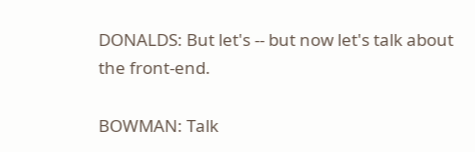DONALDS: But let's -- but now let's talk about the front-end.

BOWMAN: Talk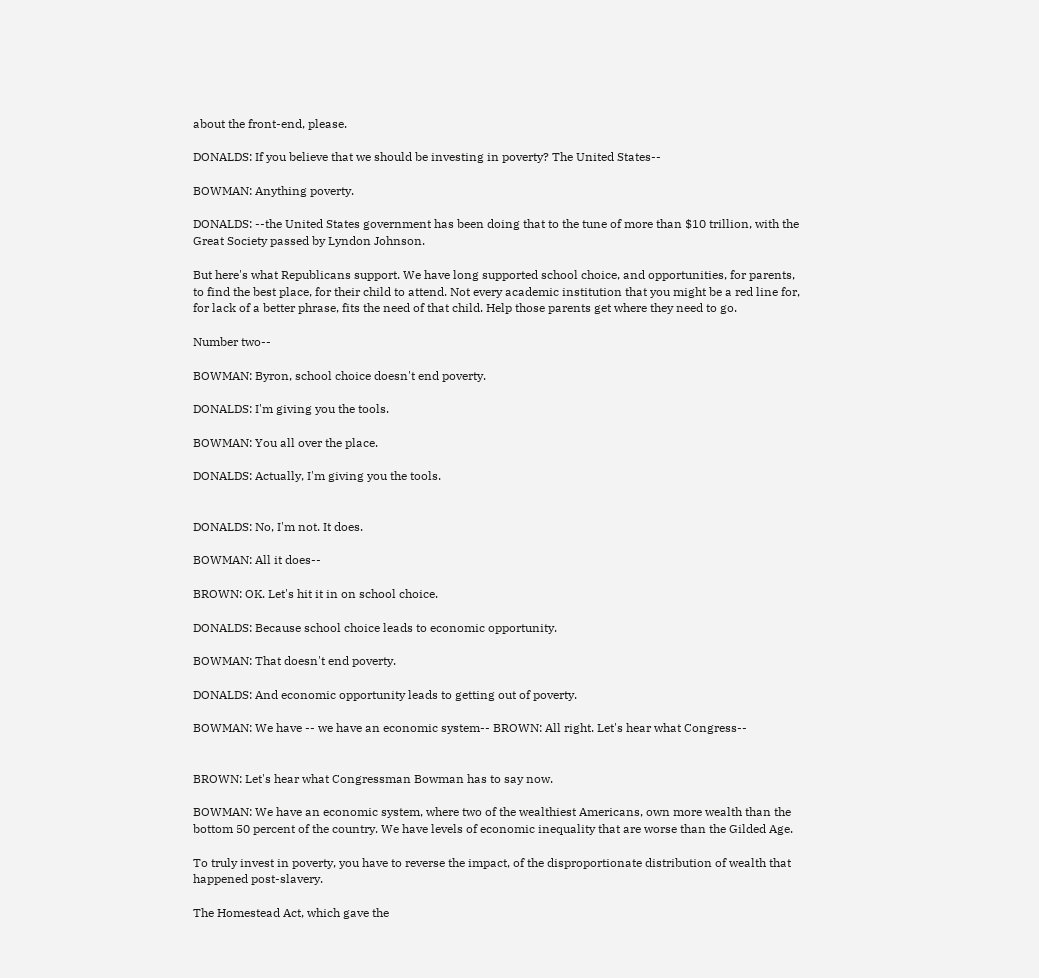about the front-end, please.

DONALDS: If you believe that we should be investing in poverty? The United States--

BOWMAN: Anything poverty.

DONALDS: --the United States government has been doing that to the tune of more than $10 trillion, with the Great Society passed by Lyndon Johnson.

But here's what Republicans support. We have long supported school choice, and opportunities, for parents, to find the best place, for their child to attend. Not every academic institution that you might be a red line for, for lack of a better phrase, fits the need of that child. Help those parents get where they need to go.

Number two--

BOWMAN: Byron, school choice doesn't end poverty.

DONALDS: I'm giving you the tools.

BOWMAN: You all over the place.

DONALDS: Actually, I'm giving you the tools.


DONALDS: No, I'm not. It does.

BOWMAN: All it does--

BROWN: OK. Let's hit it in on school choice.

DONALDS: Because school choice leads to economic opportunity.

BOWMAN: That doesn't end poverty.

DONALDS: And economic opportunity leads to getting out of poverty.

BOWMAN: We have -- we have an economic system-- BROWN: All right. Let's hear what Congress--


BROWN: Let's hear what Congressman Bowman has to say now.

BOWMAN: We have an economic system, where two of the wealthiest Americans, own more wealth than the bottom 50 percent of the country. We have levels of economic inequality that are worse than the Gilded Age.

To truly invest in poverty, you have to reverse the impact, of the disproportionate distribution of wealth that happened post-slavery.

The Homestead Act, which gave the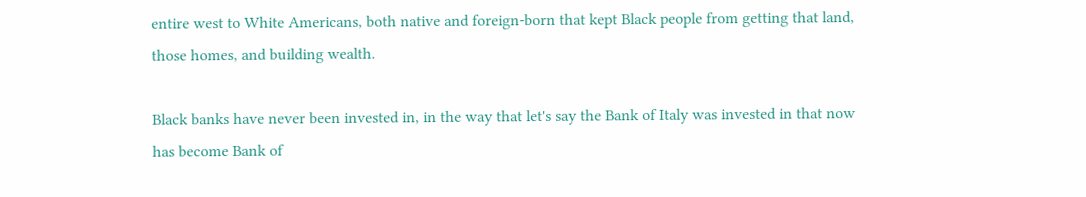entire west to White Americans, both native and foreign-born that kept Black people from getting that land, those homes, and building wealth.

Black banks have never been invested in, in the way that let's say the Bank of Italy was invested in that now has become Bank of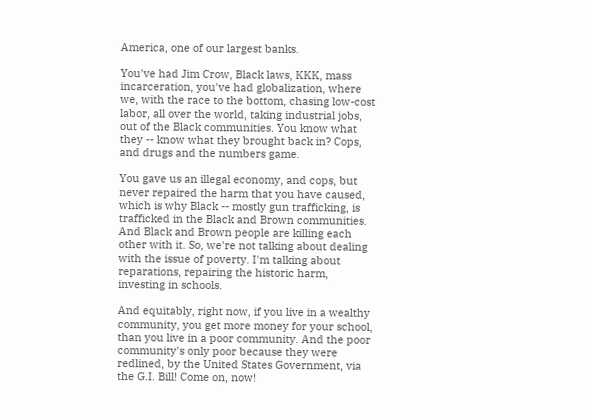America, one of our largest banks.

You've had Jim Crow, Black laws, KKK, mass incarceration, you've had globalization, where we, with the race to the bottom, chasing low-cost labor, all over the world, taking industrial jobs, out of the Black communities. You know what they -- know what they brought back in? Cops, and drugs and the numbers game.

You gave us an illegal economy, and cops, but never repaired the harm that you have caused, which is why Black -- mostly gun trafficking, is trafficked in the Black and Brown communities. And Black and Brown people are killing each other with it. So, we're not talking about dealing with the issue of poverty. I'm talking about reparations, repairing the historic harm, investing in schools.

And equitably, right now, if you live in a wealthy community, you get more money for your school, than you live in a poor community. And the poor community's only poor because they were redlined, by the United States Government, via the G.I. Bill! Come on, now!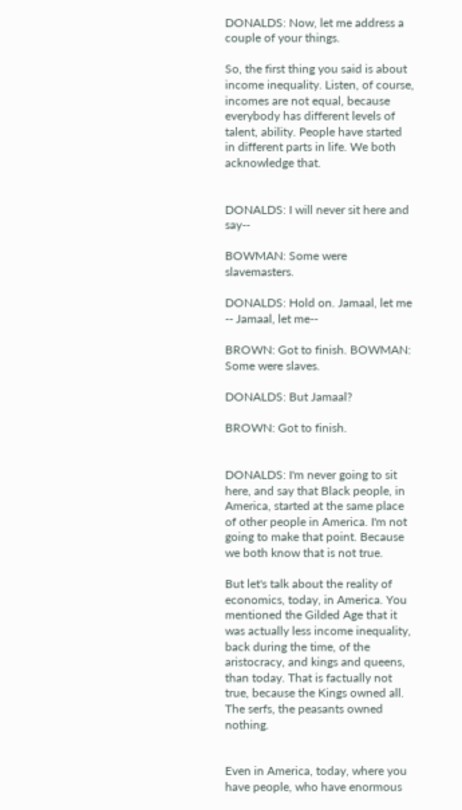DONALDS: Now, let me address a couple of your things.

So, the first thing you said is about income inequality. Listen, of course, incomes are not equal, because everybody has different levels of talent, ability. People have started in different parts in life. We both acknowledge that.


DONALDS: I will never sit here and say--

BOWMAN: Some were slavemasters.

DONALDS: Hold on. Jamaal, let me -- Jamaal, let me--

BROWN: Got to finish. BOWMAN: Some were slaves.

DONALDS: But Jamaal?

BROWN: Got to finish.


DONALDS: I'm never going to sit here, and say that Black people, in America, started at the same place of other people in America. I'm not going to make that point. Because we both know that is not true.

But let's talk about the reality of economics, today, in America. You mentioned the Gilded Age that it was actually less income inequality, back during the time, of the aristocracy, and kings and queens, than today. That is factually not true, because the Kings owned all. The serfs, the peasants owned nothing.


Even in America, today, where you have people, who have enormous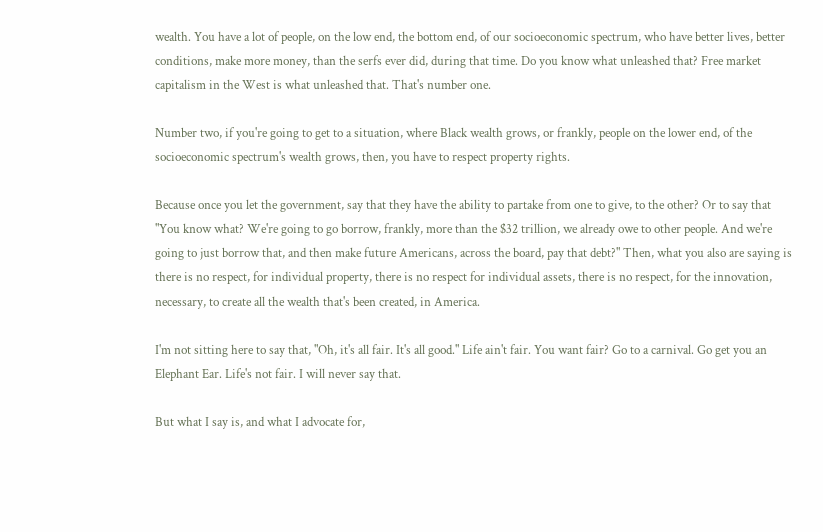wealth. You have a lot of people, on the low end, the bottom end, of our socioeconomic spectrum, who have better lives, better conditions, make more money, than the serfs ever did, during that time. Do you know what unleashed that? Free market capitalism in the West is what unleashed that. That's number one.

Number two, if you're going to get to a situation, where Black wealth grows, or frankly, people on the lower end, of the socioeconomic spectrum's wealth grows, then, you have to respect property rights.

Because once you let the government, say that they have the ability to partake from one to give, to the other? Or to say that "You know what? We're going to go borrow, frankly, more than the $32 trillion, we already owe to other people. And we're going to just borrow that, and then make future Americans, across the board, pay that debt?" Then, what you also are saying is there is no respect, for individual property, there is no respect for individual assets, there is no respect, for the innovation, necessary, to create all the wealth that's been created, in America.

I'm not sitting here to say that, "Oh, it's all fair. It's all good." Life ain't fair. You want fair? Go to a carnival. Go get you an Elephant Ear. Life's not fair. I will never say that.

But what I say is, and what I advocate for,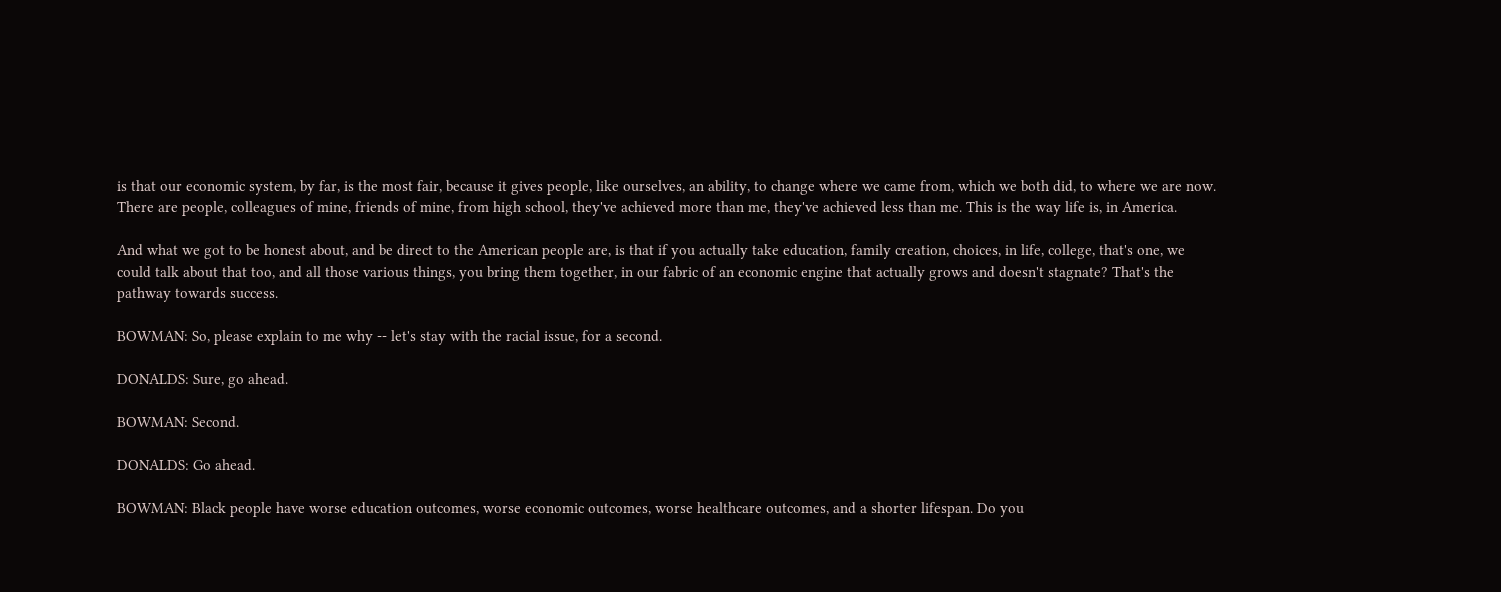is that our economic system, by far, is the most fair, because it gives people, like ourselves, an ability, to change where we came from, which we both did, to where we are now. There are people, colleagues of mine, friends of mine, from high school, they've achieved more than me, they've achieved less than me. This is the way life is, in America.

And what we got to be honest about, and be direct to the American people are, is that if you actually take education, family creation, choices, in life, college, that's one, we could talk about that too, and all those various things, you bring them together, in our fabric of an economic engine that actually grows and doesn't stagnate? That's the pathway towards success.

BOWMAN: So, please explain to me why -- let's stay with the racial issue, for a second.

DONALDS: Sure, go ahead.

BOWMAN: Second.

DONALDS: Go ahead.

BOWMAN: Black people have worse education outcomes, worse economic outcomes, worse healthcare outcomes, and a shorter lifespan. Do you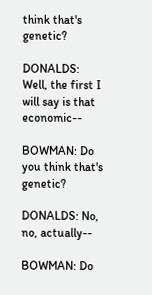think that's genetic?

DONALDS: Well, the first I will say is that economic--

BOWMAN: Do you think that's genetic?

DONALDS: No, no, actually--

BOWMAN: Do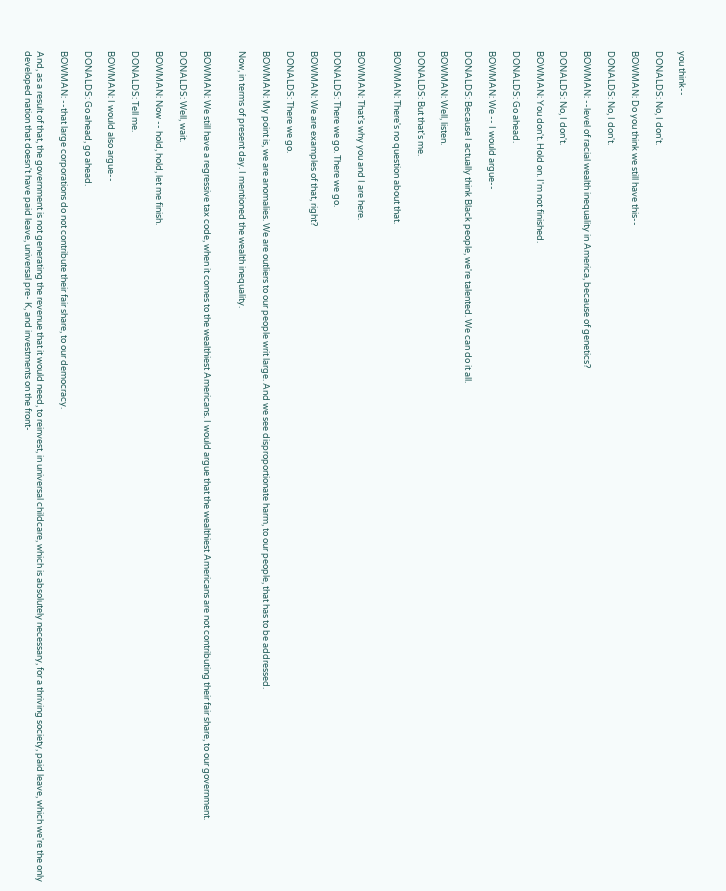you think--

DONALDS: No, I don't.

BOWMAN: Do you think we still have this--

DONALDS: No, I don't.

BOWMAN: --level of racial wealth inequality in America, because of genetics?

DONALDS: No, I don't.

BOWMAN: You don't. Hold on. I'm not finished.

DONALDS: Go ahead.

BOWMAN: We -- I would argue--

DONALDS: Because I actually think Black people, we're talented. We can do it all.

BOWMAN: Well, listen.

DONALDS: But that's me.

BOWMAN: There's no question about that.


BOWMAN: That's why you and I are here.

DONALDS: There we go. There we go.

BOWMAN: We are examples of that, right?

DONALDS: There we go.

BOWMAN: My point is, we are anomalies. We are outliers to our people writ large. And we see disproportionate harm, to our people, that has to be addressed.

Now, in terms of present day. I mentioned the wealth inequality.


BOWMAN: We still have a regressive tax code, when it comes to the wealthiest Americans. I would argue that the wealthiest Americans are not contributing their fair share, to our government.

DONALDS: Well, wait.

BOWMAN: Now -- hold, hold, let me finish.

DONALDS: Tell me.

BOWMAN: I would also argue--

DONALDS: Go ahead, go ahead.

BOWMAN: --that large corporations do not contribute their fair share, to our democracy.

And, as a result of that, the government is not generating the revenue that it would need, to reinvest, in universal childcare, which is absolutely necessary, for a thriving society, paid leave, which we're the only developed nation that doesn't have paid leave, universal pre- K, and investments on the front-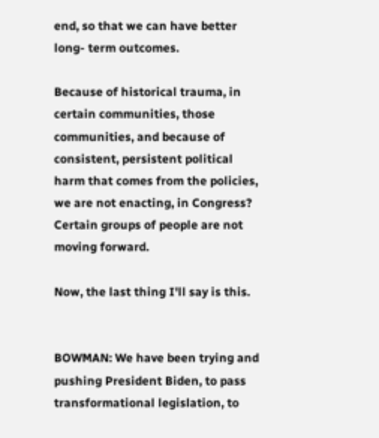end, so that we can have better long- term outcomes.

Because of historical trauma, in certain communities, those communities, and because of consistent, persistent political harm that comes from the policies, we are not enacting, in Congress? Certain groups of people are not moving forward.

Now, the last thing I'll say is this.


BOWMAN: We have been trying and pushing President Biden, to pass transformational legislation, to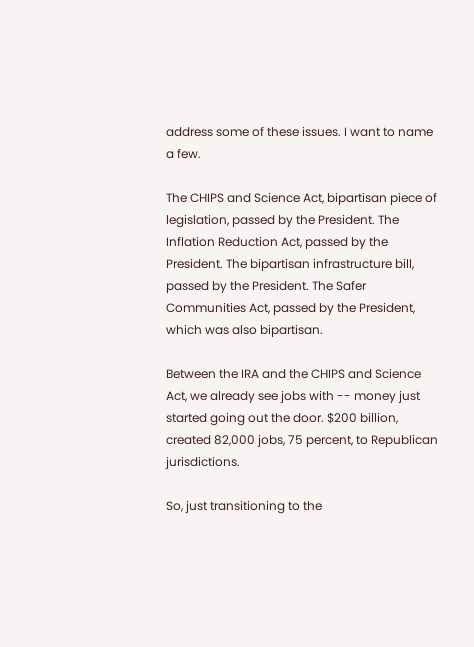address some of these issues. I want to name a few.

The CHIPS and Science Act, bipartisan piece of legislation, passed by the President. The Inflation Reduction Act, passed by the President. The bipartisan infrastructure bill, passed by the President. The Safer Communities Act, passed by the President, which was also bipartisan.

Between the IRA and the CHIPS and Science Act, we already see jobs with -- money just started going out the door. $200 billion, created 82,000 jobs, 75 percent, to Republican jurisdictions.

So, just transitioning to the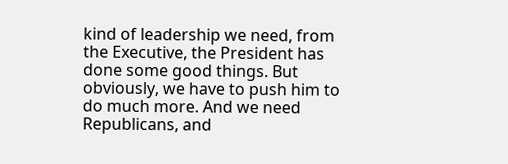kind of leadership we need, from the Executive, the President has done some good things. But obviously, we have to push him to do much more. And we need Republicans, and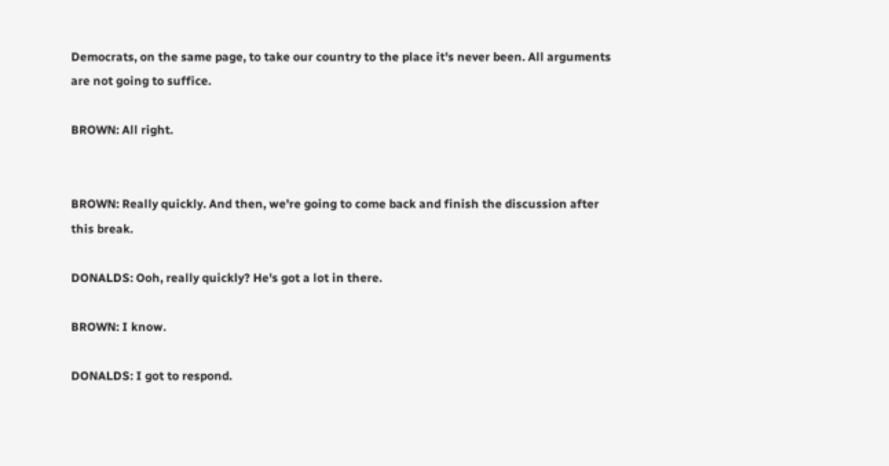Democrats, on the same page, to take our country to the place it's never been. All arguments are not going to suffice.

BROWN: All right.


BROWN: Really quickly. And then, we're going to come back and finish the discussion after this break.

DONALDS: Ooh, really quickly? He's got a lot in there.

BROWN: I know.

DONALDS: I got to respond.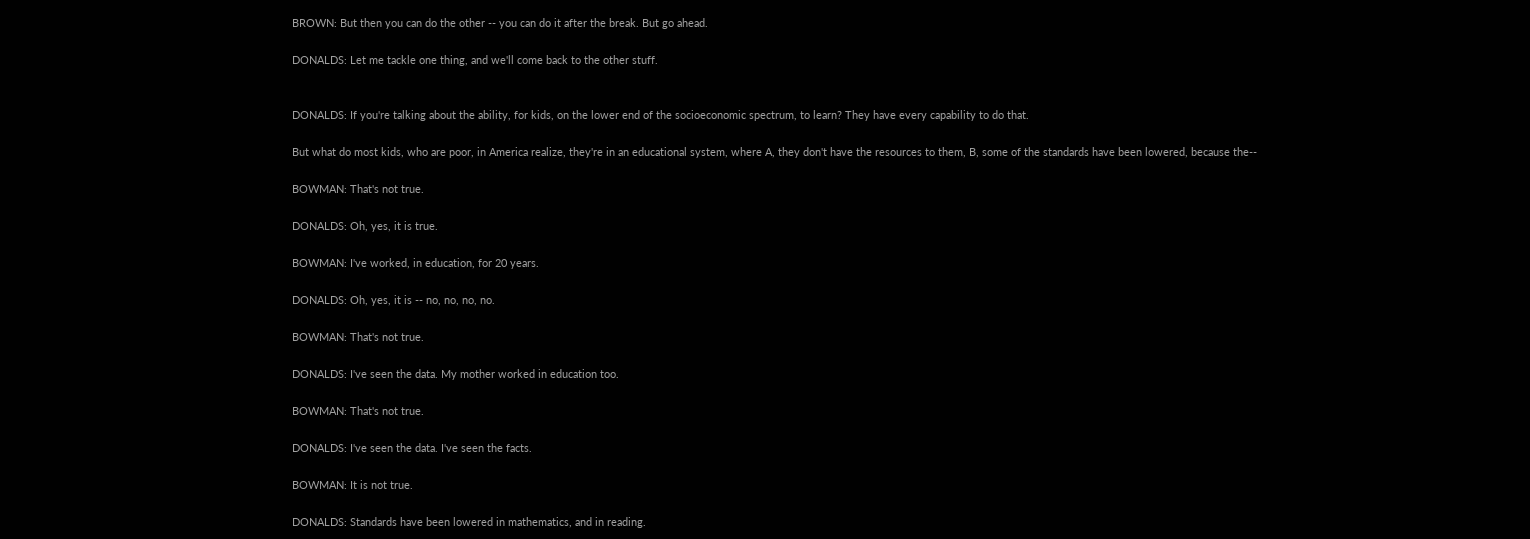BROWN: But then you can do the other -- you can do it after the break. But go ahead.

DONALDS: Let me tackle one thing, and we'll come back to the other stuff.


DONALDS: If you're talking about the ability, for kids, on the lower end of the socioeconomic spectrum, to learn? They have every capability to do that.

But what do most kids, who are poor, in America realize, they're in an educational system, where A, they don't have the resources to them, B, some of the standards have been lowered, because the--

BOWMAN: That's not true.

DONALDS: Oh, yes, it is true.

BOWMAN: I've worked, in education, for 20 years.

DONALDS: Oh, yes, it is -- no, no, no, no.

BOWMAN: That's not true.

DONALDS: I've seen the data. My mother worked in education too.

BOWMAN: That's not true.

DONALDS: I've seen the data. I've seen the facts.

BOWMAN: It is not true.

DONALDS: Standards have been lowered in mathematics, and in reading.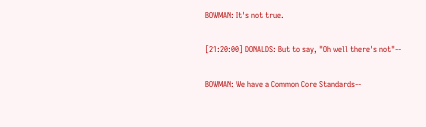BOWMAN: It's not true.

[21:20:00] DONALDS: But to say, "Oh well there's not"--

BOWMAN: We have a Common Core Standards--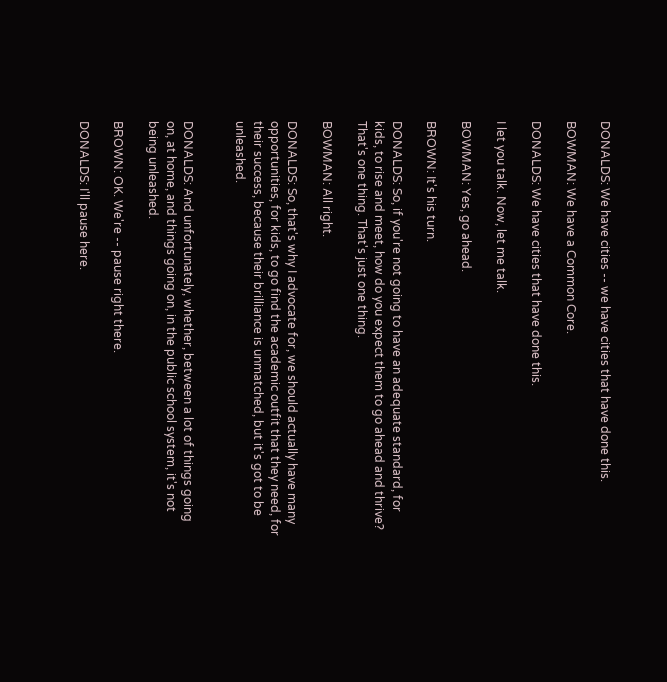DONALDS: We have cities -- we have cities that have done this.

BOWMAN: We have a Common Core.

DONALDS: We have cities that have done this.

I let you talk. Now, let me talk.

BOWMAN: Yes, go ahead.

BROWN: It's his turn.

DONALDS: So, if you're not going to have an adequate standard, for kids, to rise and meet, how do you expect them to go ahead and thrive? That's one thing. That's just one thing.

BOWMAN: All right.

DONALDS: So, that's why I advocate for, we should actually have many opportunities, for kids, to go find the academic outfit that they need, for their success, because their brilliance is unmatched, but it's got to be unleashed.


DONALDS: And unfortunately, whether, between a lot of things going on, at home, and things going on, in the public school system, it's not being unleashed.

BROWN: OK. We're -- pause right there.

DONALDS: I'll pause here.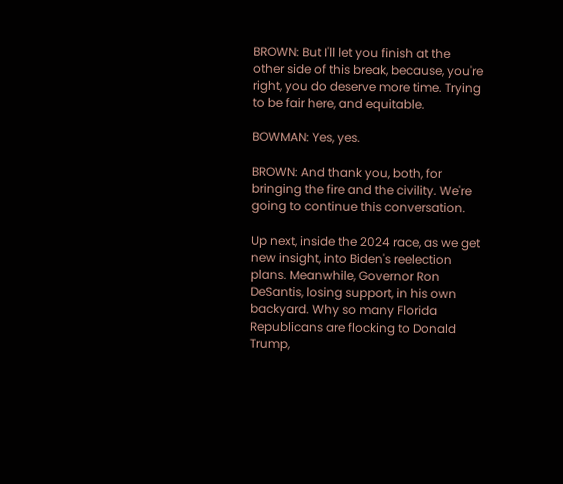BROWN: But I'll let you finish at the other side of this break, because, you're right, you do deserve more time. Trying to be fair here, and equitable.

BOWMAN: Yes, yes.

BROWN: And thank you, both, for bringing the fire and the civility. We're going to continue this conversation.

Up next, inside the 2024 race, as we get new insight, into Biden's reelection plans. Meanwhile, Governor Ron DeSantis, losing support, in his own backyard. Why so many Florida Republicans are flocking to Donald Trump,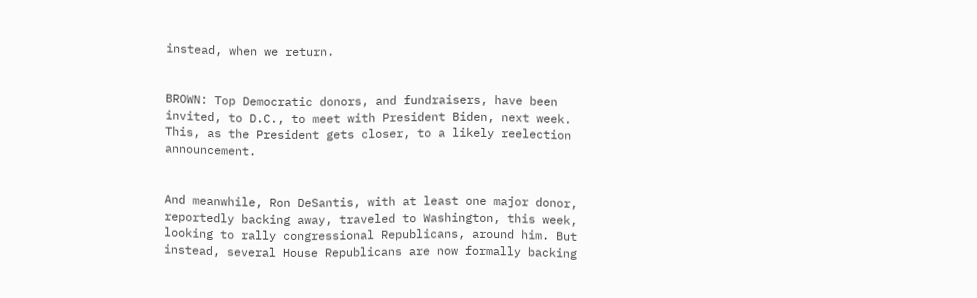instead, when we return.


BROWN: Top Democratic donors, and fundraisers, have been invited, to D.C., to meet with President Biden, next week. This, as the President gets closer, to a likely reelection announcement.


And meanwhile, Ron DeSantis, with at least one major donor, reportedly backing away, traveled to Washington, this week, looking to rally congressional Republicans, around him. But instead, several House Republicans are now formally backing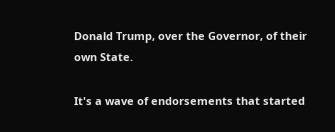Donald Trump, over the Governor, of their own State.

It's a wave of endorsements that started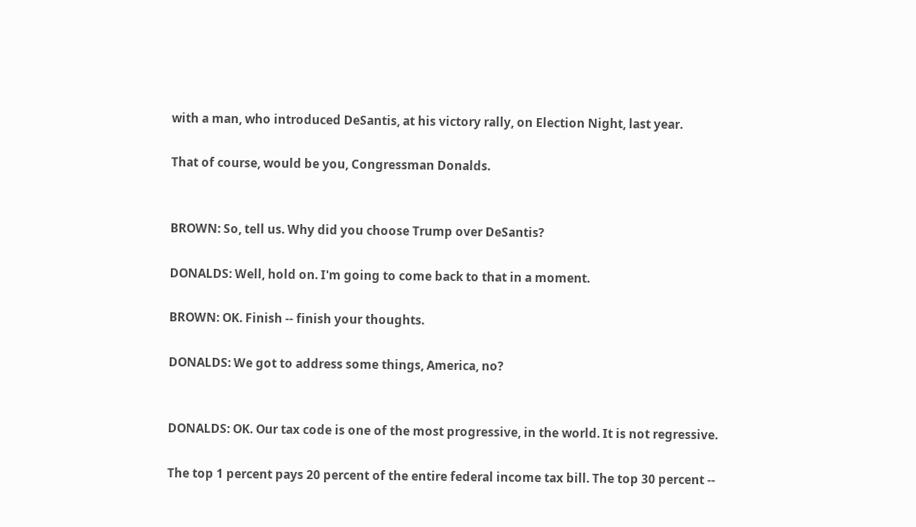with a man, who introduced DeSantis, at his victory rally, on Election Night, last year.

That of course, would be you, Congressman Donalds.


BROWN: So, tell us. Why did you choose Trump over DeSantis?

DONALDS: Well, hold on. I'm going to come back to that in a moment.

BROWN: OK. Finish -- finish your thoughts.

DONALDS: We got to address some things, America, no?


DONALDS: OK. Our tax code is one of the most progressive, in the world. It is not regressive.

The top 1 percent pays 20 percent of the entire federal income tax bill. The top 30 percent --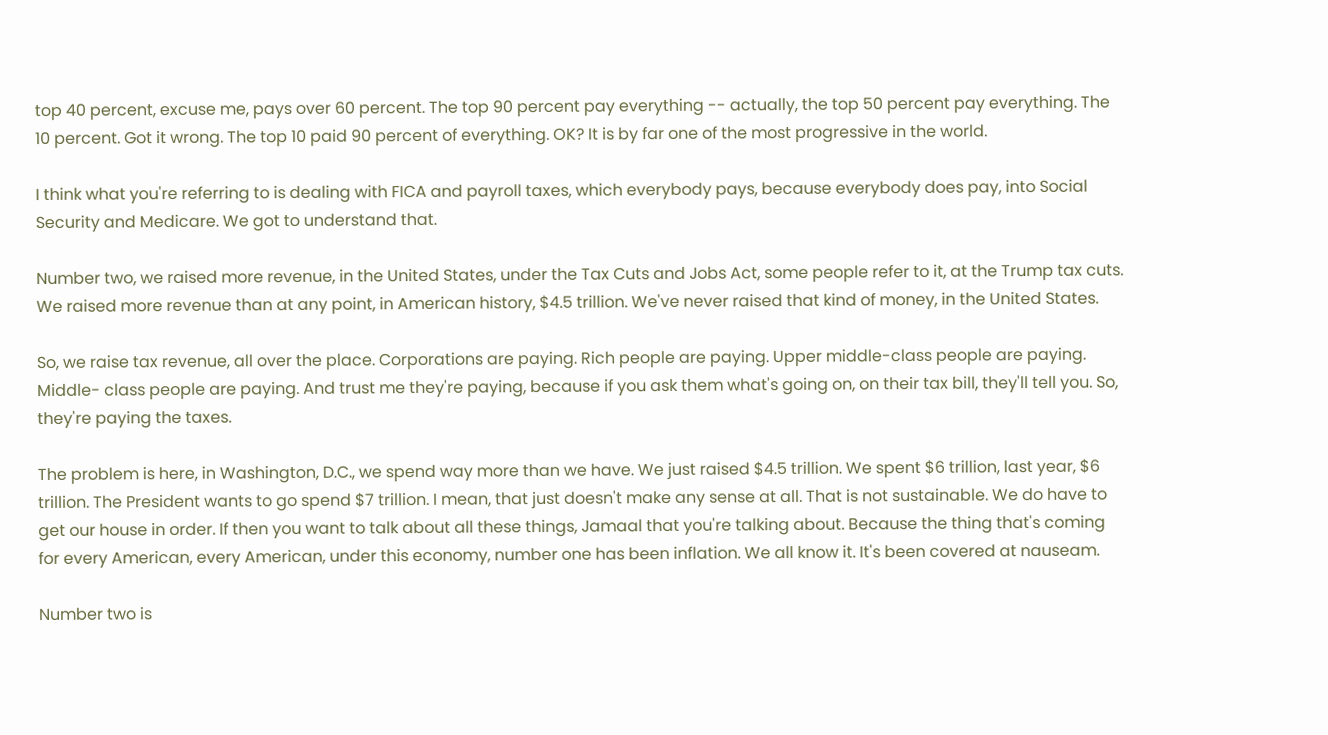top 40 percent, excuse me, pays over 60 percent. The top 90 percent pay everything -- actually, the top 50 percent pay everything. The 10 percent. Got it wrong. The top 10 paid 90 percent of everything. OK? It is by far one of the most progressive in the world.

I think what you're referring to is dealing with FICA and payroll taxes, which everybody pays, because everybody does pay, into Social Security and Medicare. We got to understand that.

Number two, we raised more revenue, in the United States, under the Tax Cuts and Jobs Act, some people refer to it, at the Trump tax cuts. We raised more revenue than at any point, in American history, $4.5 trillion. We've never raised that kind of money, in the United States.

So, we raise tax revenue, all over the place. Corporations are paying. Rich people are paying. Upper middle-class people are paying. Middle- class people are paying. And trust me they're paying, because if you ask them what's going on, on their tax bill, they'll tell you. So, they're paying the taxes.

The problem is here, in Washington, D.C., we spend way more than we have. We just raised $4.5 trillion. We spent $6 trillion, last year, $6 trillion. The President wants to go spend $7 trillion. I mean, that just doesn't make any sense at all. That is not sustainable. We do have to get our house in order. If then you want to talk about all these things, Jamaal that you're talking about. Because the thing that's coming for every American, every American, under this economy, number one has been inflation. We all know it. It's been covered at nauseam.

Number two is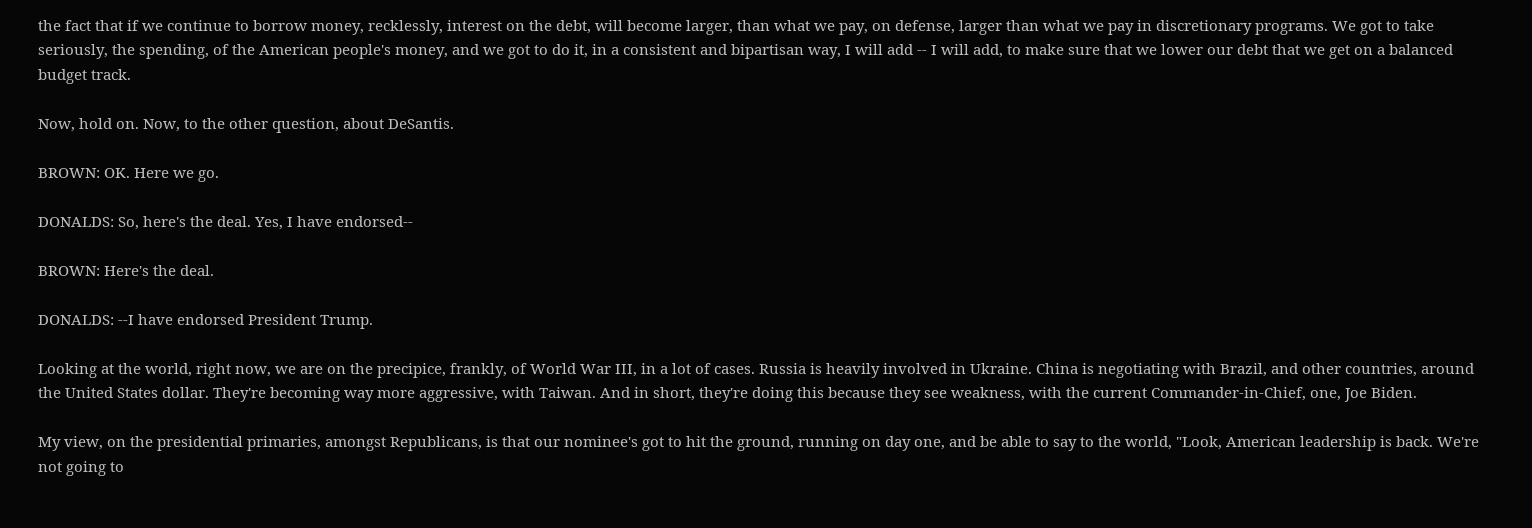the fact that if we continue to borrow money, recklessly, interest on the debt, will become larger, than what we pay, on defense, larger than what we pay in discretionary programs. We got to take seriously, the spending, of the American people's money, and we got to do it, in a consistent and bipartisan way, I will add -- I will add, to make sure that we lower our debt that we get on a balanced budget track.

Now, hold on. Now, to the other question, about DeSantis.

BROWN: OK. Here we go.

DONALDS: So, here's the deal. Yes, I have endorsed--

BROWN: Here's the deal.

DONALDS: --I have endorsed President Trump.

Looking at the world, right now, we are on the precipice, frankly, of World War III, in a lot of cases. Russia is heavily involved in Ukraine. China is negotiating with Brazil, and other countries, around the United States dollar. They're becoming way more aggressive, with Taiwan. And in short, they're doing this because they see weakness, with the current Commander-in-Chief, one, Joe Biden.

My view, on the presidential primaries, amongst Republicans, is that our nominee's got to hit the ground, running on day one, and be able to say to the world, "Look, American leadership is back. We're not going to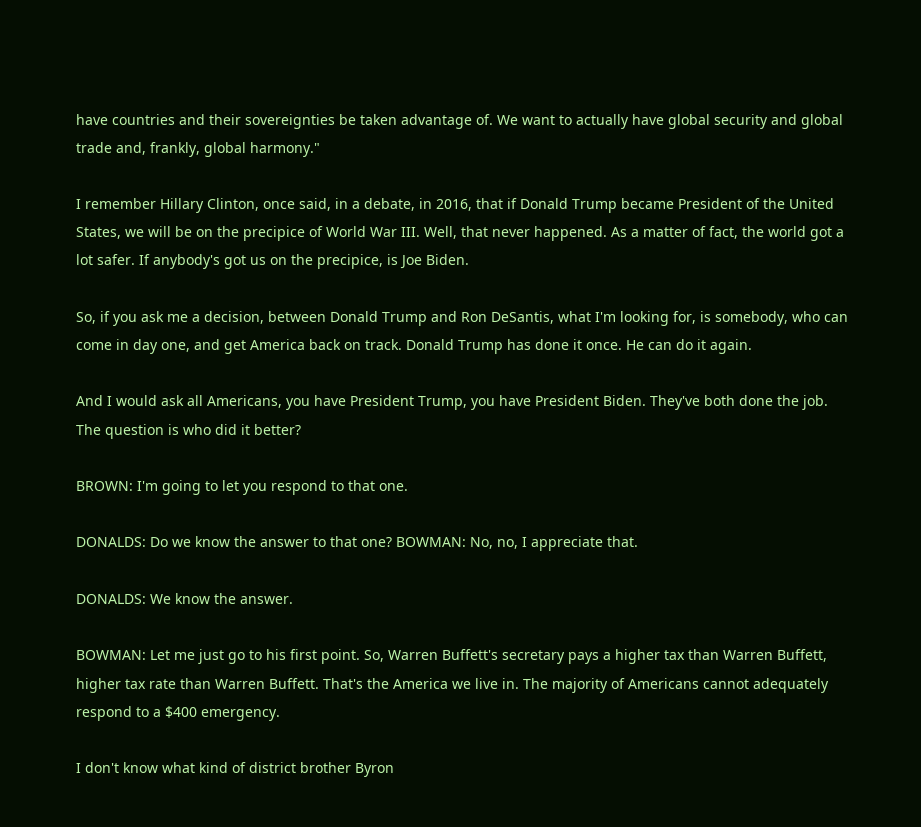have countries and their sovereignties be taken advantage of. We want to actually have global security and global trade and, frankly, global harmony."

I remember Hillary Clinton, once said, in a debate, in 2016, that if Donald Trump became President of the United States, we will be on the precipice of World War III. Well, that never happened. As a matter of fact, the world got a lot safer. If anybody's got us on the precipice, is Joe Biden.

So, if you ask me a decision, between Donald Trump and Ron DeSantis, what I'm looking for, is somebody, who can come in day one, and get America back on track. Donald Trump has done it once. He can do it again.

And I would ask all Americans, you have President Trump, you have President Biden. They've both done the job. The question is who did it better?

BROWN: I'm going to let you respond to that one.

DONALDS: Do we know the answer to that one? BOWMAN: No, no, I appreciate that.

DONALDS: We know the answer.

BOWMAN: Let me just go to his first point. So, Warren Buffett's secretary pays a higher tax than Warren Buffett, higher tax rate than Warren Buffett. That's the America we live in. The majority of Americans cannot adequately respond to a $400 emergency.

I don't know what kind of district brother Byron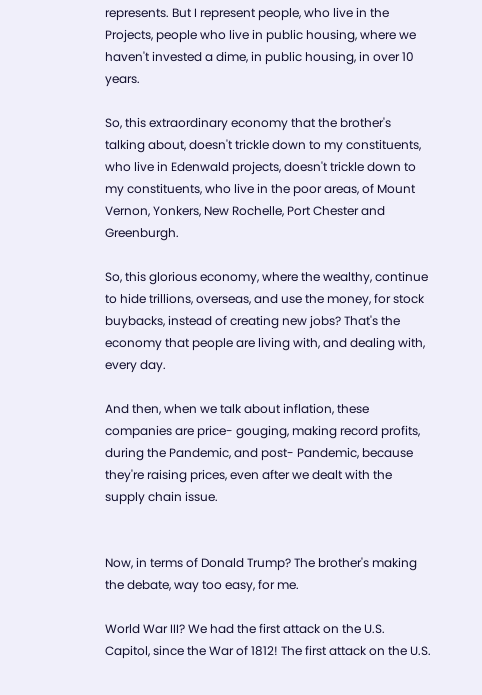represents. But I represent people, who live in the Projects, people who live in public housing, where we haven't invested a dime, in public housing, in over 10 years.

So, this extraordinary economy that the brother's talking about, doesn't trickle down to my constituents, who live in Edenwald projects, doesn't trickle down to my constituents, who live in the poor areas, of Mount Vernon, Yonkers, New Rochelle, Port Chester and Greenburgh.

So, this glorious economy, where the wealthy, continue to hide trillions, overseas, and use the money, for stock buybacks, instead of creating new jobs? That's the economy that people are living with, and dealing with, every day.

And then, when we talk about inflation, these companies are price- gouging, making record profits, during the Pandemic, and post- Pandemic, because they're raising prices, even after we dealt with the supply chain issue.


Now, in terms of Donald Trump? The brother's making the debate, way too easy, for me.

World War III? We had the first attack on the U.S. Capitol, since the War of 1812! The first attack on the U.S.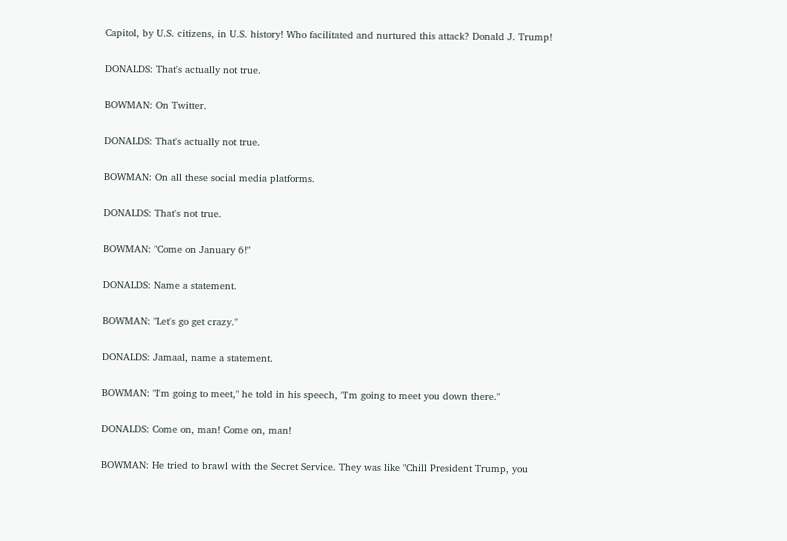Capitol, by U.S. citizens, in U.S. history! Who facilitated and nurtured this attack? Donald J. Trump!

DONALDS: That's actually not true.

BOWMAN: On Twitter.

DONALDS: That's actually not true.

BOWMAN: On all these social media platforms.

DONALDS: That's not true.

BOWMAN: "Come on January 6!"

DONALDS: Name a statement.

BOWMAN: "Let's go get crazy."

DONALDS: Jamaal, name a statement.

BOWMAN: "I'm going to meet," he told in his speech, "I'm going to meet you down there."

DONALDS: Come on, man! Come on, man!

BOWMAN: He tried to brawl with the Secret Service. They was like "Chill President Trump, you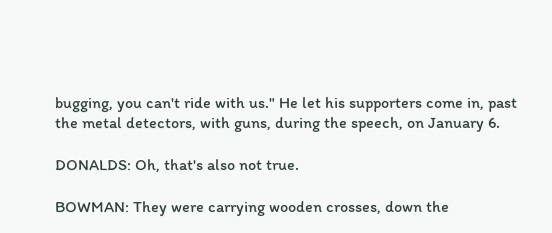bugging, you can't ride with us." He let his supporters come in, past the metal detectors, with guns, during the speech, on January 6.

DONALDS: Oh, that's also not true.

BOWMAN: They were carrying wooden crosses, down the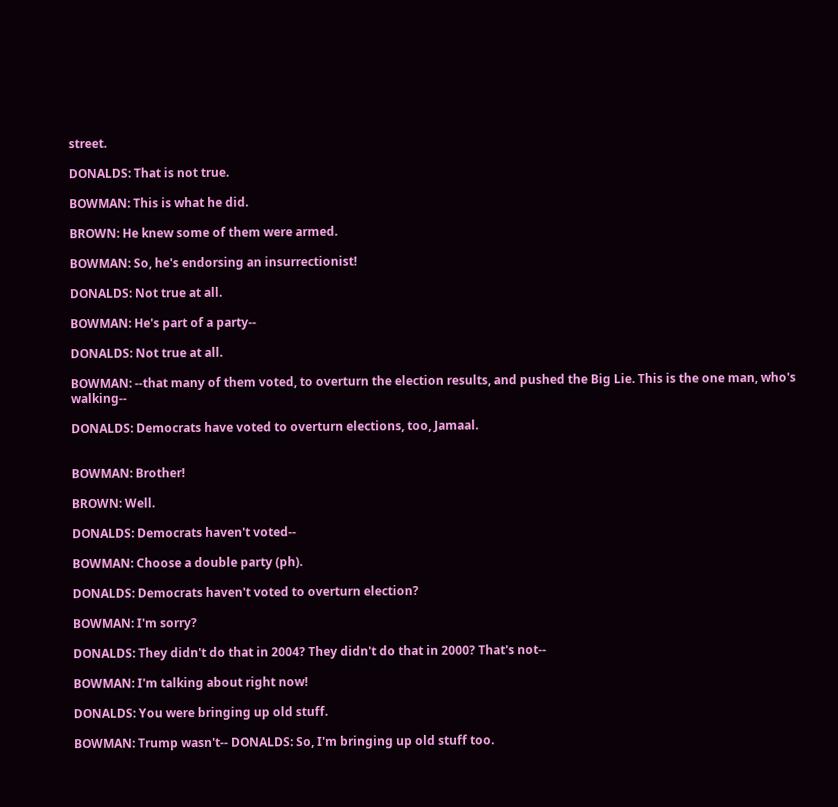street.

DONALDS: That is not true.

BOWMAN: This is what he did.

BROWN: He knew some of them were armed.

BOWMAN: So, he's endorsing an insurrectionist!

DONALDS: Not true at all.

BOWMAN: He's part of a party--

DONALDS: Not true at all.

BOWMAN: --that many of them voted, to overturn the election results, and pushed the Big Lie. This is the one man, who's walking--

DONALDS: Democrats have voted to overturn elections, too, Jamaal.


BOWMAN: Brother!

BROWN: Well.

DONALDS: Democrats haven't voted--

BOWMAN: Choose a double party (ph).

DONALDS: Democrats haven't voted to overturn election?

BOWMAN: I'm sorry?

DONALDS: They didn't do that in 2004? They didn't do that in 2000? That's not--

BOWMAN: I'm talking about right now!

DONALDS: You were bringing up old stuff.

BOWMAN: Trump wasn't-- DONALDS: So, I'm bringing up old stuff too.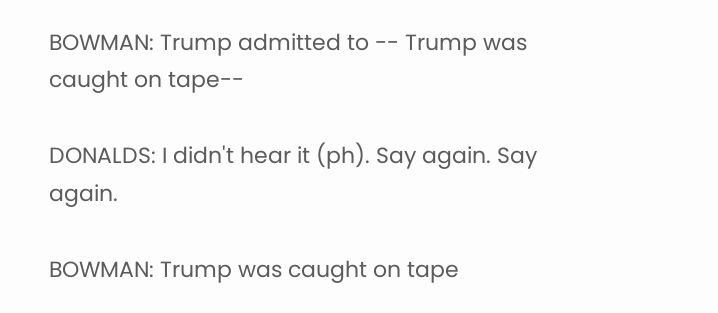BOWMAN: Trump admitted to -- Trump was caught on tape--

DONALDS: I didn't hear it (ph). Say again. Say again.

BOWMAN: Trump was caught on tape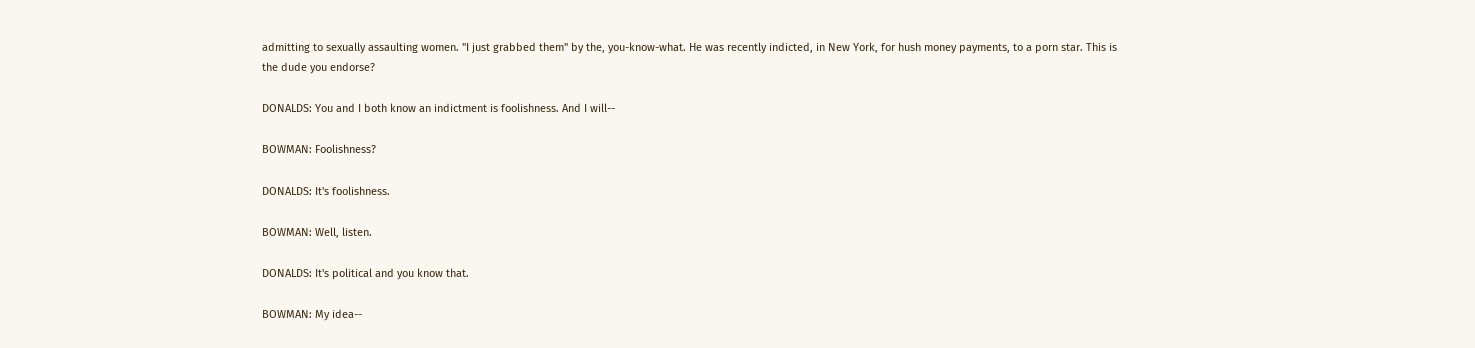admitting to sexually assaulting women. "I just grabbed them" by the, you-know-what. He was recently indicted, in New York, for hush money payments, to a porn star. This is the dude you endorse?

DONALDS: You and I both know an indictment is foolishness. And I will--

BOWMAN: Foolishness?

DONALDS: It's foolishness.

BOWMAN: Well, listen.

DONALDS: It's political and you know that.

BOWMAN: My idea--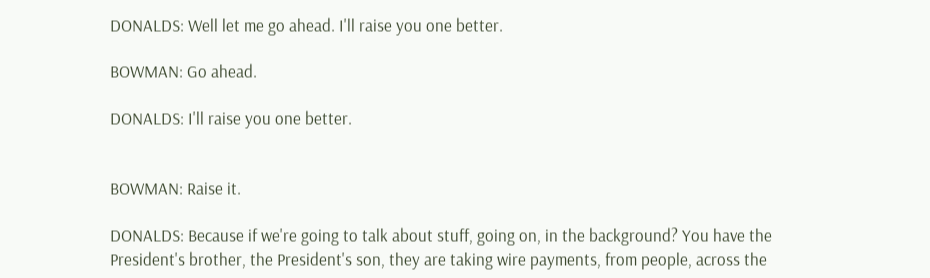DONALDS: Well let me go ahead. I'll raise you one better.

BOWMAN: Go ahead.

DONALDS: I'll raise you one better.


BOWMAN: Raise it.

DONALDS: Because if we're going to talk about stuff, going on, in the background? You have the President's brother, the President's son, they are taking wire payments, from people, across the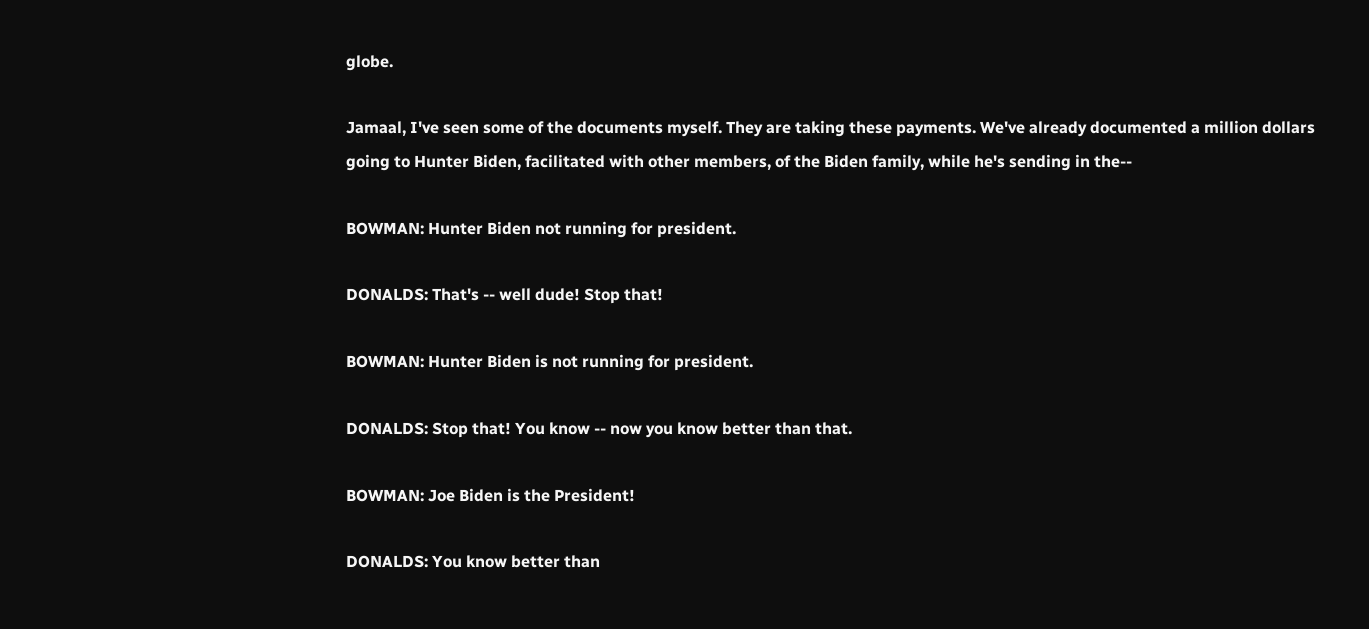globe.

Jamaal, I've seen some of the documents myself. They are taking these payments. We've already documented a million dollars going to Hunter Biden, facilitated with other members, of the Biden family, while he's sending in the--

BOWMAN: Hunter Biden not running for president.

DONALDS: That's -- well dude! Stop that!

BOWMAN: Hunter Biden is not running for president.

DONALDS: Stop that! You know -- now you know better than that.

BOWMAN: Joe Biden is the President!

DONALDS: You know better than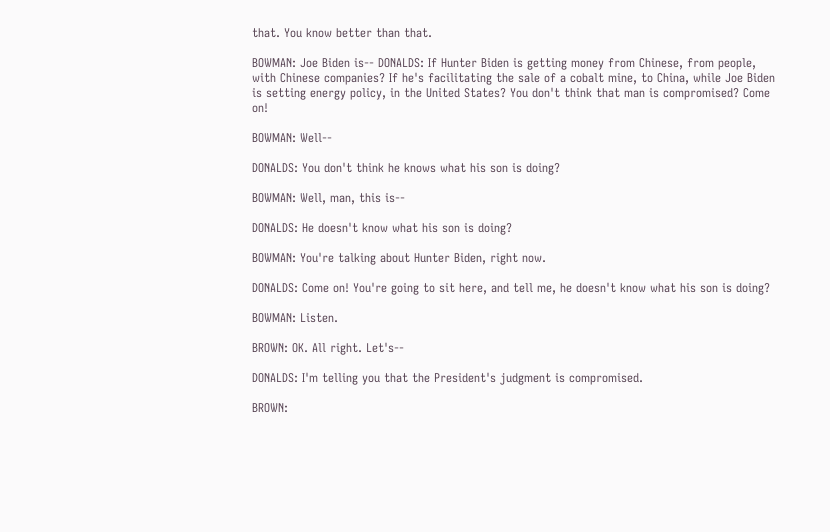that. You know better than that.

BOWMAN: Joe Biden is-- DONALDS: If Hunter Biden is getting money from Chinese, from people, with Chinese companies? If he's facilitating the sale of a cobalt mine, to China, while Joe Biden is setting energy policy, in the United States? You don't think that man is compromised? Come on!

BOWMAN: Well--

DONALDS: You don't think he knows what his son is doing?

BOWMAN: Well, man, this is--

DONALDS: He doesn't know what his son is doing?

BOWMAN: You're talking about Hunter Biden, right now.

DONALDS: Come on! You're going to sit here, and tell me, he doesn't know what his son is doing?

BOWMAN: Listen.

BROWN: OK. All right. Let's--

DONALDS: I'm telling you that the President's judgment is compromised.

BROWN: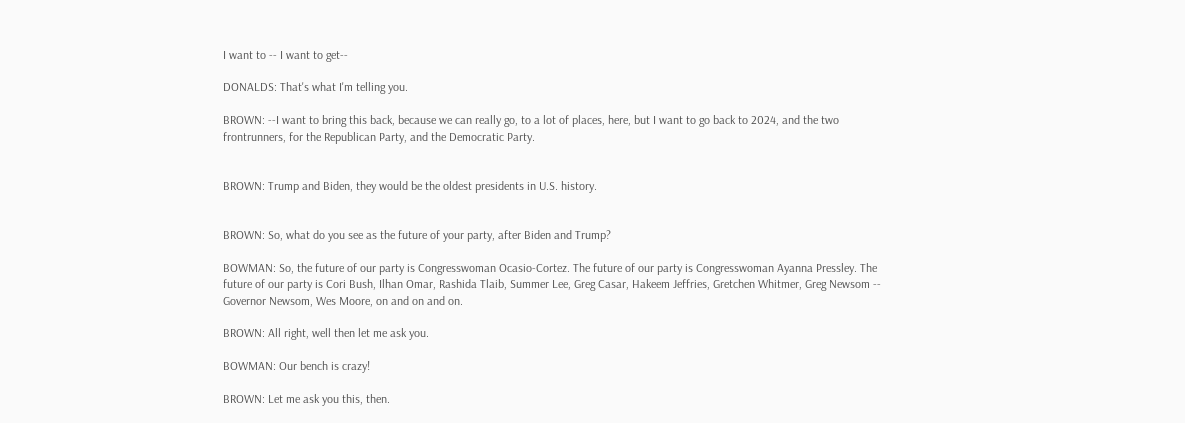I want to -- I want to get--

DONALDS: That's what I'm telling you.

BROWN: --I want to bring this back, because we can really go, to a lot of places, here, but I want to go back to 2024, and the two frontrunners, for the Republican Party, and the Democratic Party.


BROWN: Trump and Biden, they would be the oldest presidents in U.S. history.


BROWN: So, what do you see as the future of your party, after Biden and Trump?

BOWMAN: So, the future of our party is Congresswoman Ocasio-Cortez. The future of our party is Congresswoman Ayanna Pressley. The future of our party is Cori Bush, Ilhan Omar, Rashida Tlaib, Summer Lee, Greg Casar, Hakeem Jeffries, Gretchen Whitmer, Greg Newsom -- Governor Newsom, Wes Moore, on and on and on.

BROWN: All right, well then let me ask you.

BOWMAN: Our bench is crazy!

BROWN: Let me ask you this, then.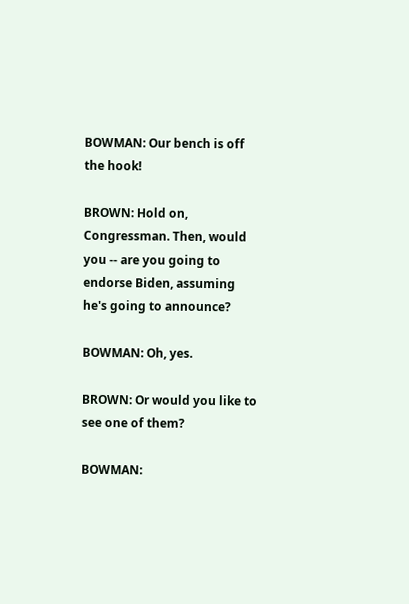BOWMAN: Our bench is off the hook!

BROWN: Hold on, Congressman. Then, would you -- are you going to endorse Biden, assuming he's going to announce?

BOWMAN: Oh, yes.

BROWN: Or would you like to see one of them?

BOWMAN: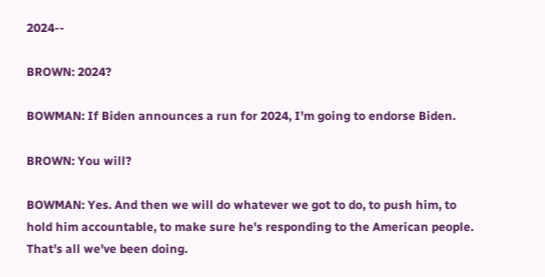2024--

BROWN: 2024?

BOWMAN: If Biden announces a run for 2024, I'm going to endorse Biden.

BROWN: You will?

BOWMAN: Yes. And then we will do whatever we got to do, to push him, to hold him accountable, to make sure he's responding to the American people. That's all we've been doing.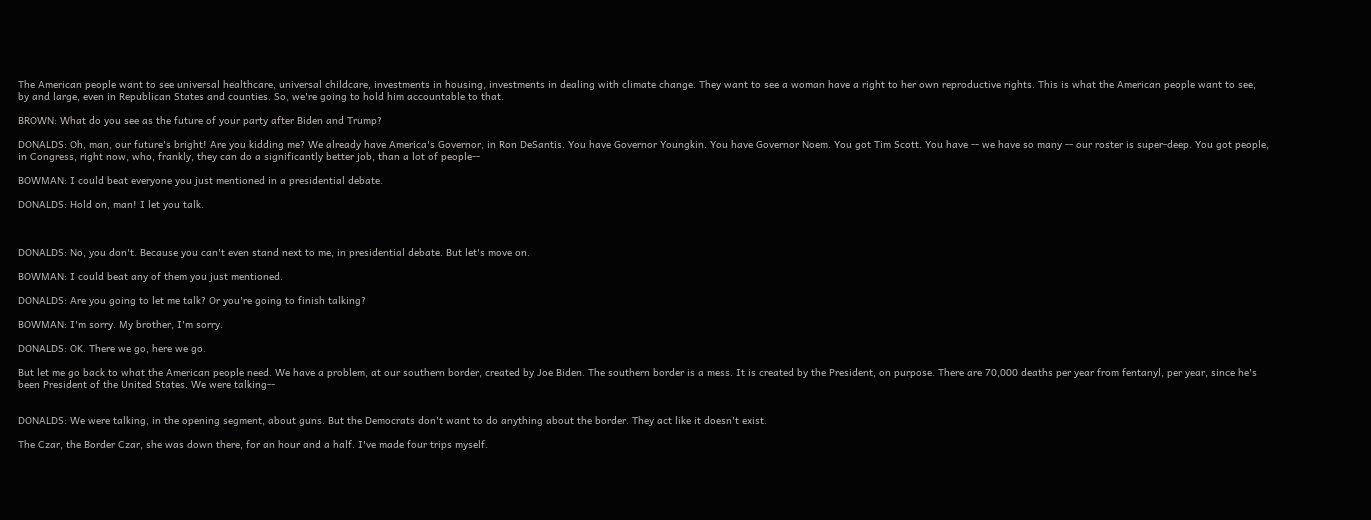The American people want to see universal healthcare, universal childcare, investments in housing, investments in dealing with climate change. They want to see a woman have a right to her own reproductive rights. This is what the American people want to see, by and large, even in Republican States and counties. So, we're going to hold him accountable to that.

BROWN: What do you see as the future of your party after Biden and Trump?

DONALDS: Oh, man, our future's bright! Are you kidding me? We already have America's Governor, in Ron DeSantis. You have Governor Youngkin. You have Governor Noem. You got Tim Scott. You have -- we have so many -- our roster is super-deep. You got people, in Congress, right now, who, frankly, they can do a significantly better job, than a lot of people--

BOWMAN: I could beat everyone you just mentioned in a presidential debate.

DONALDS: Hold on, man! I let you talk.



DONALDS: No, you don't. Because you can't even stand next to me, in presidential debate. But let's move on.

BOWMAN: I could beat any of them you just mentioned.

DONALDS: Are you going to let me talk? Or you're going to finish talking?

BOWMAN: I'm sorry. My brother, I'm sorry.

DONALDS: OK. There we go, here we go.

But let me go back to what the American people need. We have a problem, at our southern border, created by Joe Biden. The southern border is a mess. It is created by the President, on purpose. There are 70,000 deaths per year from fentanyl, per year, since he's been President of the United States. We were talking--


DONALDS: We were talking, in the opening segment, about guns. But the Democrats don't want to do anything about the border. They act like it doesn't exist.

The Czar, the Border Czar, she was down there, for an hour and a half. I've made four trips myself.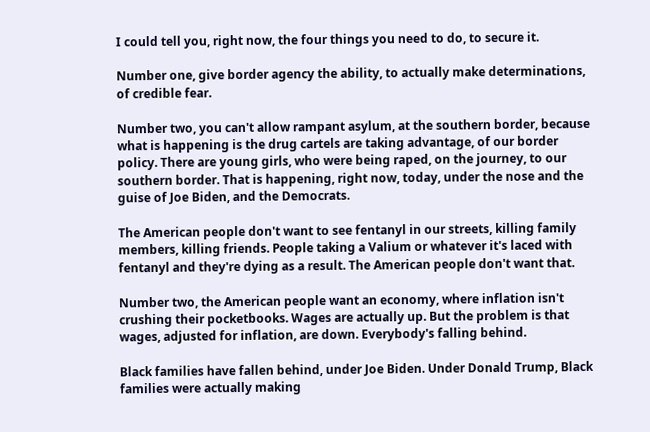I could tell you, right now, the four things you need to do, to secure it.

Number one, give border agency the ability, to actually make determinations, of credible fear.

Number two, you can't allow rampant asylum, at the southern border, because what is happening is the drug cartels are taking advantage, of our border policy. There are young girls, who were being raped, on the journey, to our southern border. That is happening, right now, today, under the nose and the guise of Joe Biden, and the Democrats.

The American people don't want to see fentanyl in our streets, killing family members, killing friends. People taking a Valium or whatever it's laced with fentanyl and they're dying as a result. The American people don't want that.

Number two, the American people want an economy, where inflation isn't crushing their pocketbooks. Wages are actually up. But the problem is that wages, adjusted for inflation, are down. Everybody's falling behind.

Black families have fallen behind, under Joe Biden. Under Donald Trump, Black families were actually making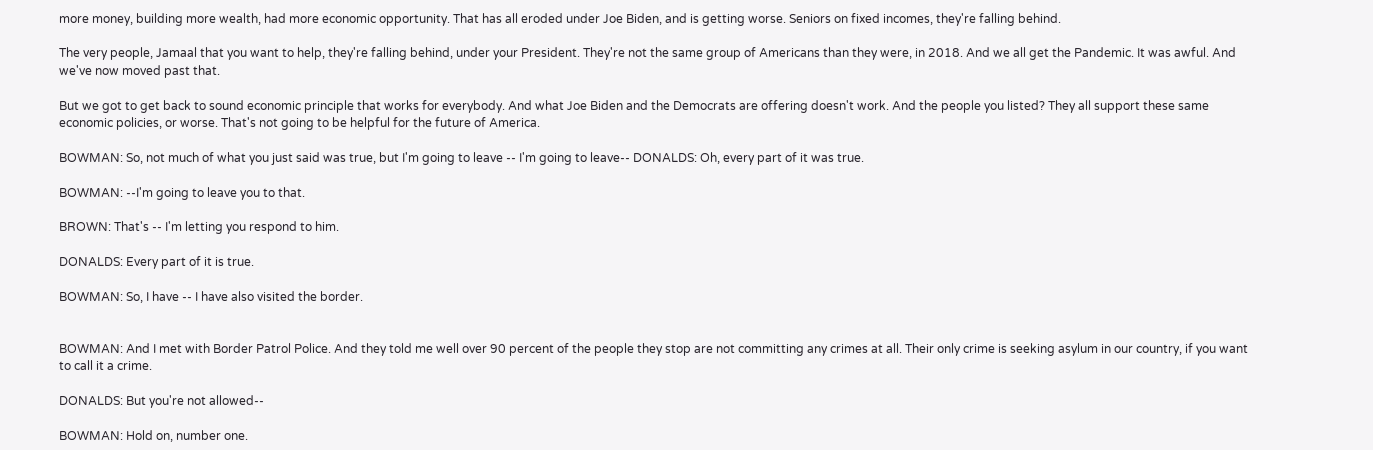more money, building more wealth, had more economic opportunity. That has all eroded under Joe Biden, and is getting worse. Seniors on fixed incomes, they're falling behind.

The very people, Jamaal that you want to help, they're falling behind, under your President. They're not the same group of Americans than they were, in 2018. And we all get the Pandemic. It was awful. And we've now moved past that.

But we got to get back to sound economic principle that works for everybody. And what Joe Biden and the Democrats are offering doesn't work. And the people you listed? They all support these same economic policies, or worse. That's not going to be helpful for the future of America.

BOWMAN: So, not much of what you just said was true, but I'm going to leave -- I'm going to leave-- DONALDS: Oh, every part of it was true.

BOWMAN: --I'm going to leave you to that.

BROWN: That's -- I'm letting you respond to him.

DONALDS: Every part of it is true.

BOWMAN: So, I have -- I have also visited the border.


BOWMAN: And I met with Border Patrol Police. And they told me well over 90 percent of the people they stop are not committing any crimes at all. Their only crime is seeking asylum in our country, if you want to call it a crime.

DONALDS: But you're not allowed--

BOWMAN: Hold on, number one.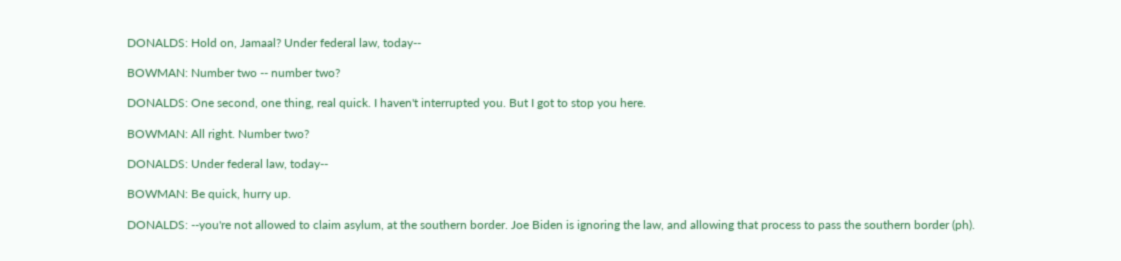DONALDS: Hold on, Jamaal? Under federal law, today--

BOWMAN: Number two -- number two?

DONALDS: One second, one thing, real quick. I haven't interrupted you. But I got to stop you here.

BOWMAN: All right. Number two?

DONALDS: Under federal law, today--

BOWMAN: Be quick, hurry up.

DONALDS: --you're not allowed to claim asylum, at the southern border. Joe Biden is ignoring the law, and allowing that process to pass the southern border (ph).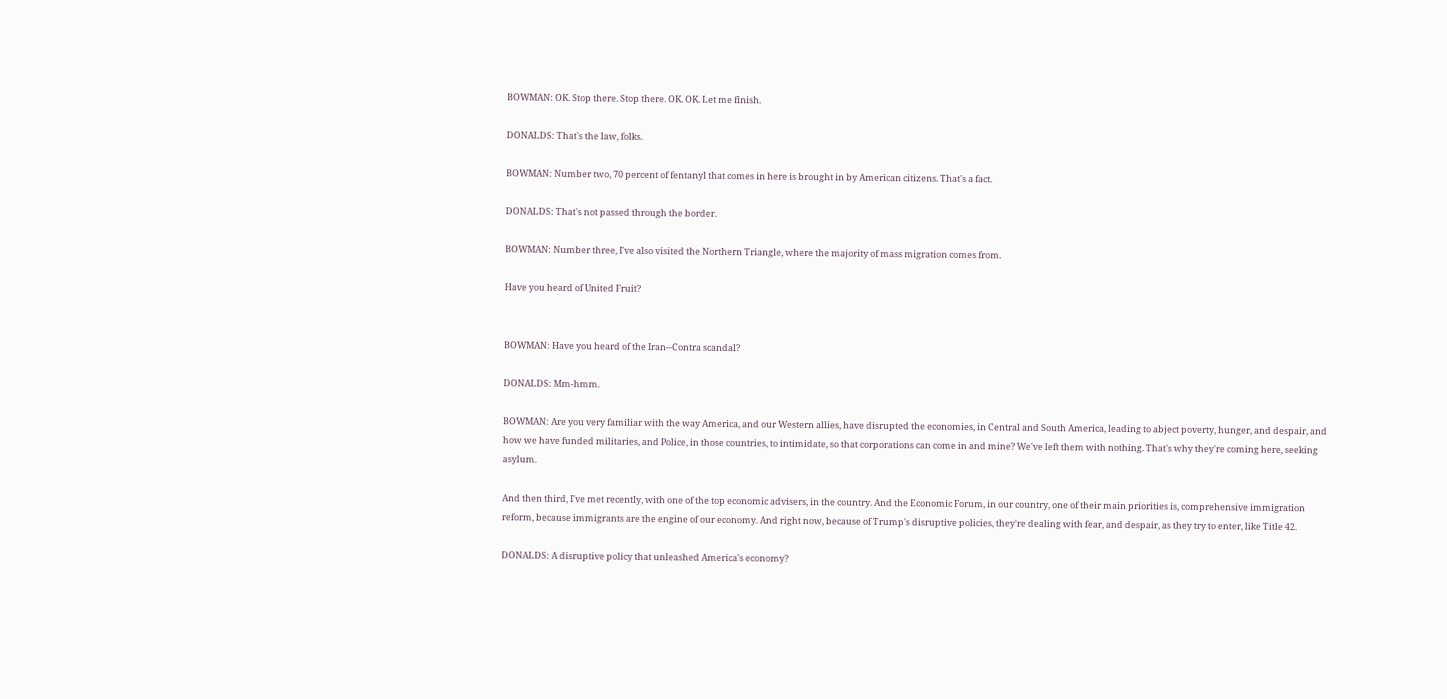BOWMAN: OK. Stop there. Stop there. OK. OK. Let me finish.

DONALDS: That's the law, folks.

BOWMAN: Number two, 70 percent of fentanyl that comes in here is brought in by American citizens. That's a fact.

DONALDS: That's not passed through the border.

BOWMAN: Number three, I've also visited the Northern Triangle, where the majority of mass migration comes from.

Have you heard of United Fruit?


BOWMAN: Have you heard of the Iran--Contra scandal?

DONALDS: Mm-hmm.

BOWMAN: Are you very familiar with the way America, and our Western allies, have disrupted the economies, in Central and South America, leading to abject poverty, hunger, and despair, and how we have funded militaries, and Police, in those countries, to intimidate, so that corporations can come in and mine? We've left them with nothing. That's why they're coming here, seeking asylum.

And then third, I've met recently, with one of the top economic advisers, in the country. And the Economic Forum, in our country, one of their main priorities is, comprehensive immigration reform, because immigrants are the engine of our economy. And right now, because of Trump's disruptive policies, they're dealing with fear, and despair, as they try to enter, like Title 42.

DONALDS: A disruptive policy that unleashed America's economy?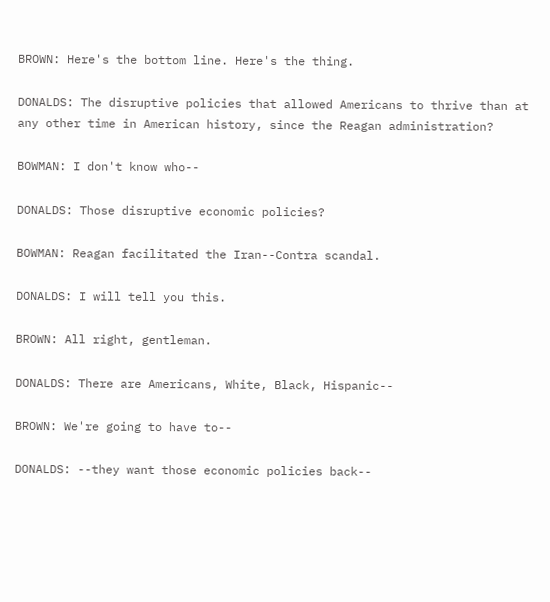BROWN: Here's the bottom line. Here's the thing.

DONALDS: The disruptive policies that allowed Americans to thrive than at any other time in American history, since the Reagan administration?

BOWMAN: I don't know who--

DONALDS: Those disruptive economic policies?

BOWMAN: Reagan facilitated the Iran--Contra scandal.

DONALDS: I will tell you this.

BROWN: All right, gentleman.

DONALDS: There are Americans, White, Black, Hispanic--

BROWN: We're going to have to--

DONALDS: --they want those economic policies back--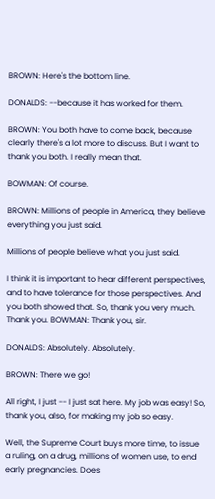BROWN: Here's the bottom line.

DONALDS: --because it has worked for them.

BROWN: You both have to come back, because clearly there's a lot more to discuss. But I want to thank you both. I really mean that.

BOWMAN: Of course.

BROWN: Millions of people in America, they believe everything you just said.

Millions of people believe what you just said.

I think it is important to hear different perspectives, and to have tolerance for those perspectives. And you both showed that. So, thank you very much. Thank you. BOWMAN: Thank you, sir.

DONALDS: Absolutely. Absolutely.

BROWN: There we go!

All right, I just -- I just sat here. My job was easy! So, thank you, also, for making my job so easy.

Well, the Supreme Court buys more time, to issue a ruling, on a drug, millions of women use, to end early pregnancies. Does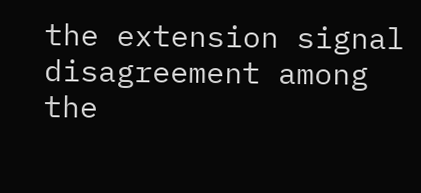the extension signal disagreement among the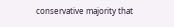conservative majority that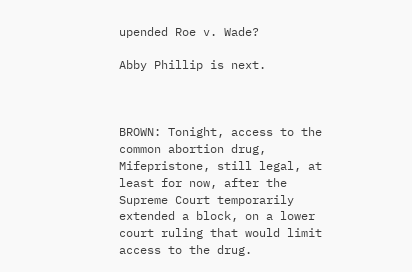upended Roe v. Wade?

Abby Phillip is next.



BROWN: Tonight, access to the common abortion drug, Mifepristone, still legal, at least for now, after the Supreme Court temporarily extended a block, on a lower court ruling that would limit access to the drug.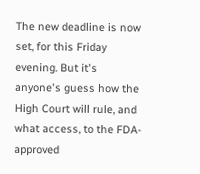The new deadline is now set, for this Friday evening. But it's anyone's guess how the High Court will rule, and what access, to the FDA-approved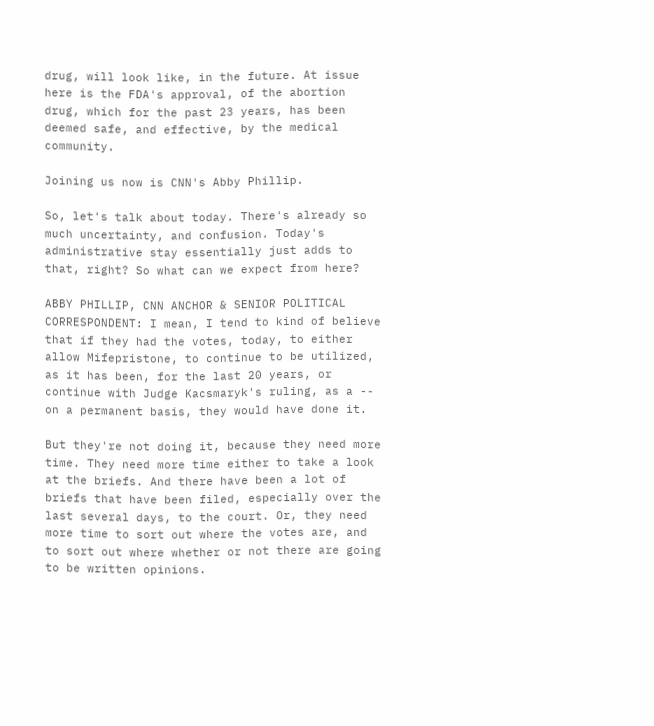drug, will look like, in the future. At issue here is the FDA's approval, of the abortion drug, which for the past 23 years, has been deemed safe, and effective, by the medical community.

Joining us now is CNN's Abby Phillip.

So, let's talk about today. There's already so much uncertainty, and confusion. Today's administrative stay essentially just adds to that, right? So what can we expect from here?

ABBY PHILLIP, CNN ANCHOR & SENIOR POLITICAL CORRESPONDENT: I mean, I tend to kind of believe that if they had the votes, today, to either allow Mifepristone, to continue to be utilized, as it has been, for the last 20 years, or continue with Judge Kacsmaryk's ruling, as a -- on a permanent basis, they would have done it.

But they're not doing it, because they need more time. They need more time either to take a look at the briefs. And there have been a lot of briefs that have been filed, especially over the last several days, to the court. Or, they need more time to sort out where the votes are, and to sort out where whether or not there are going to be written opinions.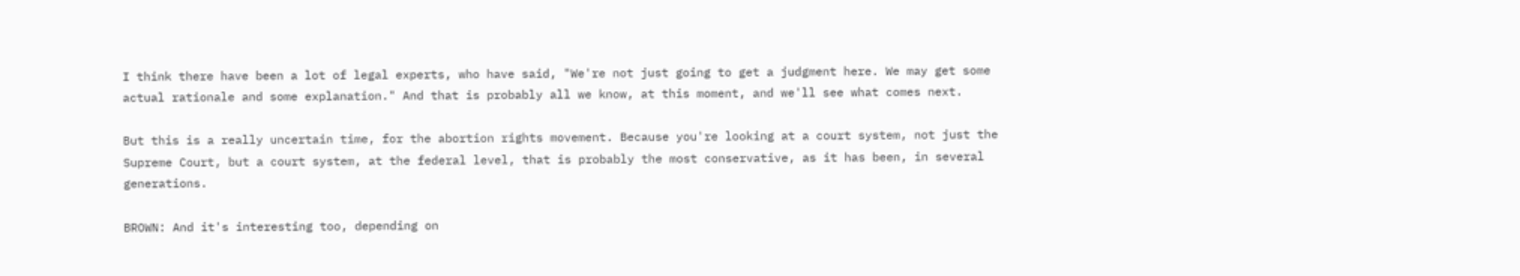I think there have been a lot of legal experts, who have said, "We're not just going to get a judgment here. We may get some actual rationale and some explanation." And that is probably all we know, at this moment, and we'll see what comes next.

But this is a really uncertain time, for the abortion rights movement. Because you're looking at a court system, not just the Supreme Court, but a court system, at the federal level, that is probably the most conservative, as it has been, in several generations.

BROWN: And it's interesting too, depending on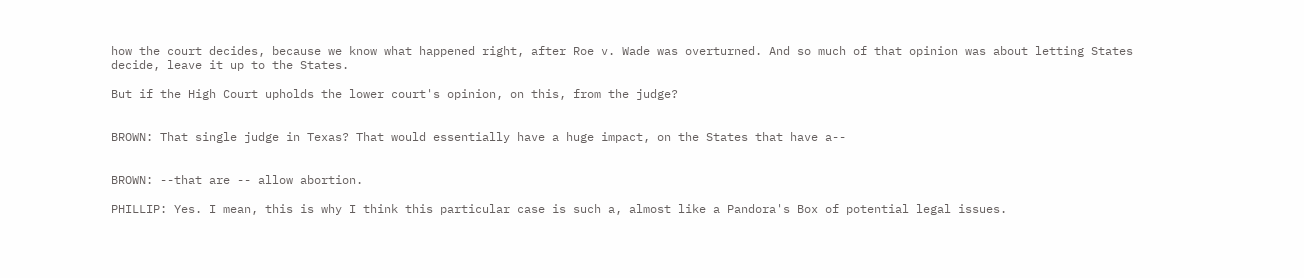how the court decides, because we know what happened right, after Roe v. Wade was overturned. And so much of that opinion was about letting States decide, leave it up to the States.

But if the High Court upholds the lower court's opinion, on this, from the judge?


BROWN: That single judge in Texas? That would essentially have a huge impact, on the States that have a--


BROWN: --that are -- allow abortion.

PHILLIP: Yes. I mean, this is why I think this particular case is such a, almost like a Pandora's Box of potential legal issues.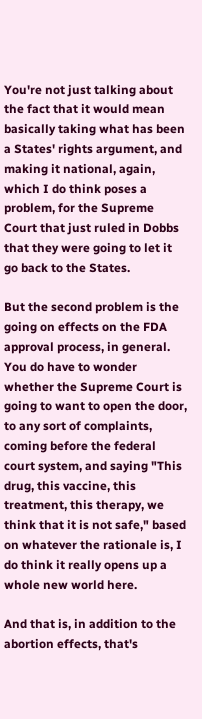You're not just talking about the fact that it would mean basically taking what has been a States' rights argument, and making it national, again, which I do think poses a problem, for the Supreme Court that just ruled in Dobbs that they were going to let it go back to the States.

But the second problem is the going on effects on the FDA approval process, in general. You do have to wonder whether the Supreme Court is going to want to open the door, to any sort of complaints, coming before the federal court system, and saying "This drug, this vaccine, this treatment, this therapy, we think that it is not safe," based on whatever the rationale is, I do think it really opens up a whole new world here.

And that is, in addition to the abortion effects, that's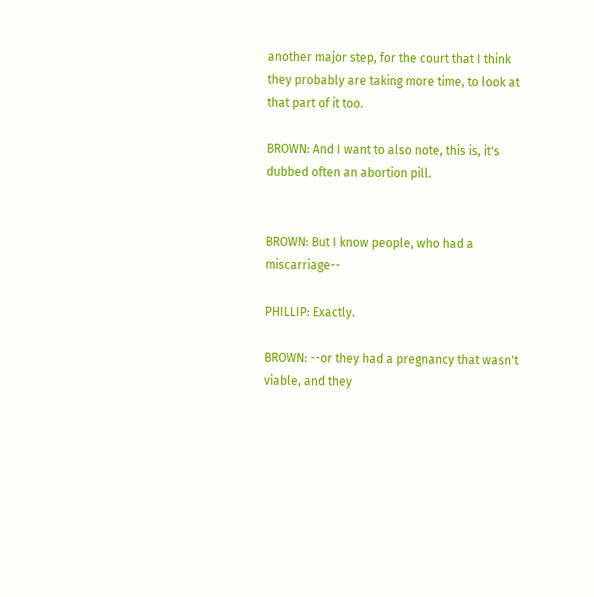another major step, for the court that I think they probably are taking more time, to look at that part of it too.

BROWN: And I want to also note, this is, it's dubbed often an abortion pill.


BROWN: But I know people, who had a miscarriage--

PHILLIP: Exactly.

BROWN: --or they had a pregnancy that wasn't viable, and they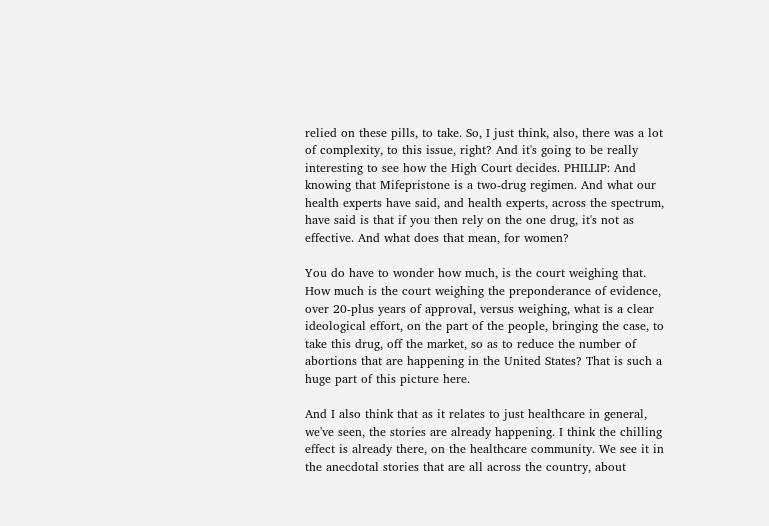relied on these pills, to take. So, I just think, also, there was a lot of complexity, to this issue, right? And it's going to be really interesting to see how the High Court decides. PHILLIP: And knowing that Mifepristone is a two-drug regimen. And what our health experts have said, and health experts, across the spectrum, have said is that if you then rely on the one drug, it's not as effective. And what does that mean, for women?

You do have to wonder how much, is the court weighing that. How much is the court weighing the preponderance of evidence, over 20-plus years of approval, versus weighing, what is a clear ideological effort, on the part of the people, bringing the case, to take this drug, off the market, so as to reduce the number of abortions that are happening in the United States? That is such a huge part of this picture here.

And I also think that as it relates to just healthcare in general, we've seen, the stories are already happening. I think the chilling effect is already there, on the healthcare community. We see it in the anecdotal stories that are all across the country, about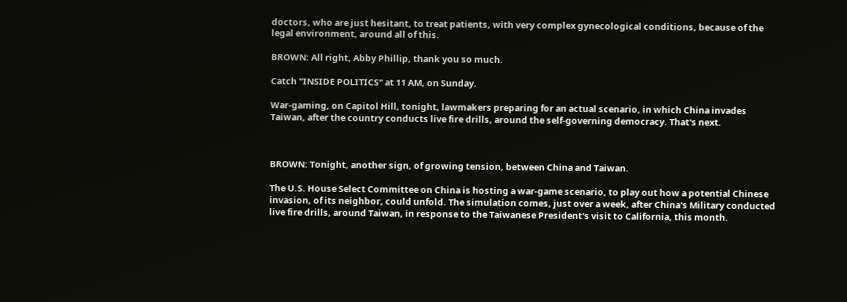doctors, who are just hesitant, to treat patients, with very complex gynecological conditions, because of the legal environment, around all of this.

BROWN: All right, Abby Phillip, thank you so much.

Catch "INSIDE POLITICS" at 11 AM, on Sunday.

War-gaming, on Capitol Hill, tonight, lawmakers preparing for an actual scenario, in which China invades Taiwan, after the country conducts live fire drills, around the self-governing democracy. That's next.



BROWN: Tonight, another sign, of growing tension, between China and Taiwan.

The U.S. House Select Committee on China is hosting a war-game scenario, to play out how a potential Chinese invasion, of its neighbor, could unfold. The simulation comes, just over a week, after China's Military conducted live fire drills, around Taiwan, in response to the Taiwanese President's visit to California, this month.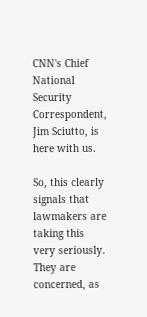CNN's Chief National Security Correspondent, Jim Sciutto, is here with us.

So, this clearly signals that lawmakers are taking this very seriously. They are concerned, as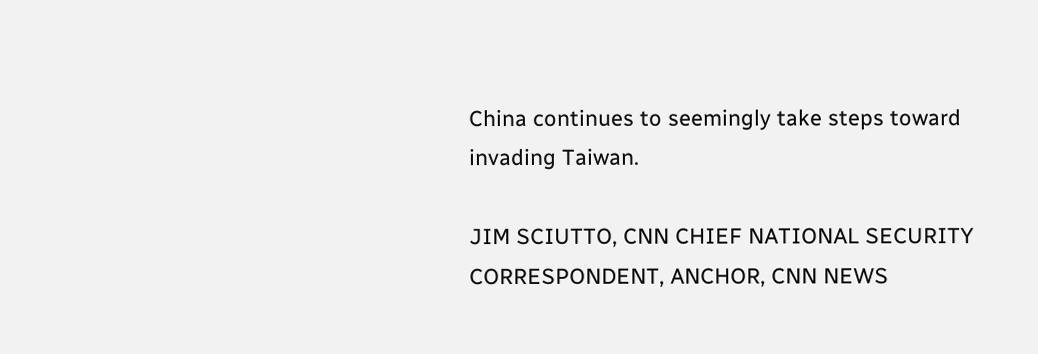China continues to seemingly take steps toward invading Taiwan.

JIM SCIUTTO, CNN CHIEF NATIONAL SECURITY CORRESPONDENT, ANCHOR, CNN NEWS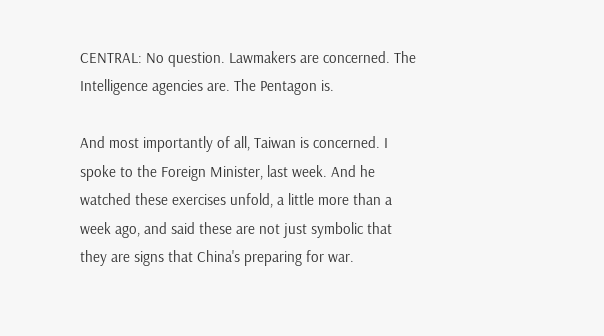CENTRAL: No question. Lawmakers are concerned. The Intelligence agencies are. The Pentagon is.

And most importantly of all, Taiwan is concerned. I spoke to the Foreign Minister, last week. And he watched these exercises unfold, a little more than a week ago, and said these are not just symbolic that they are signs that China's preparing for war.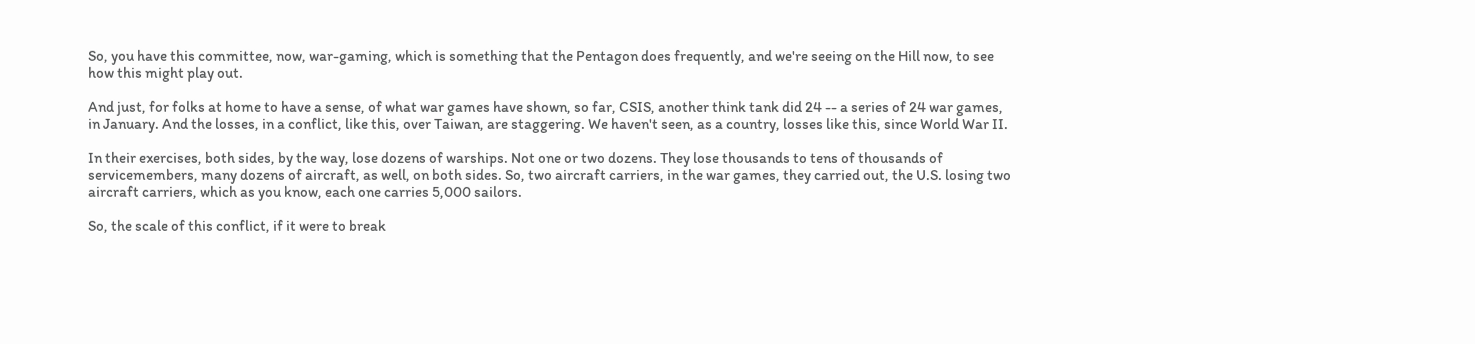So, you have this committee, now, war-gaming, which is something that the Pentagon does frequently, and we're seeing on the Hill now, to see how this might play out.

And just, for folks at home to have a sense, of what war games have shown, so far, CSIS, another think tank did 24 -- a series of 24 war games, in January. And the losses, in a conflict, like this, over Taiwan, are staggering. We haven't seen, as a country, losses like this, since World War II.

In their exercises, both sides, by the way, lose dozens of warships. Not one or two dozens. They lose thousands to tens of thousands of servicemembers, many dozens of aircraft, as well, on both sides. So, two aircraft carriers, in the war games, they carried out, the U.S. losing two aircraft carriers, which as you know, each one carries 5,000 sailors.

So, the scale of this conflict, if it were to break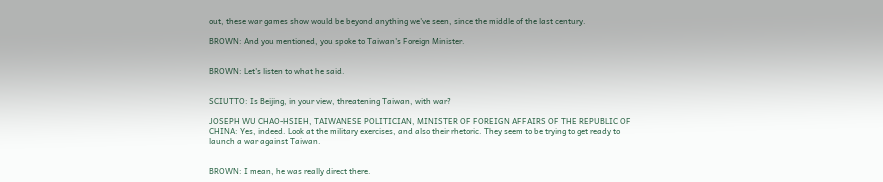out, these war games show would be beyond anything we've seen, since the middle of the last century.

BROWN: And you mentioned, you spoke to Taiwan's Foreign Minister.


BROWN: Let's listen to what he said.


SCIUTTO: Is Beijing, in your view, threatening Taiwan, with war?

JOSEPH WU CHAO-HSIEH, TAIWANESE POLITICIAN, MINISTER OF FOREIGN AFFAIRS OF THE REPUBLIC OF CHINA: Yes, indeed. Look at the military exercises, and also their rhetoric. They seem to be trying to get ready to launch a war against Taiwan.


BROWN: I mean, he was really direct there.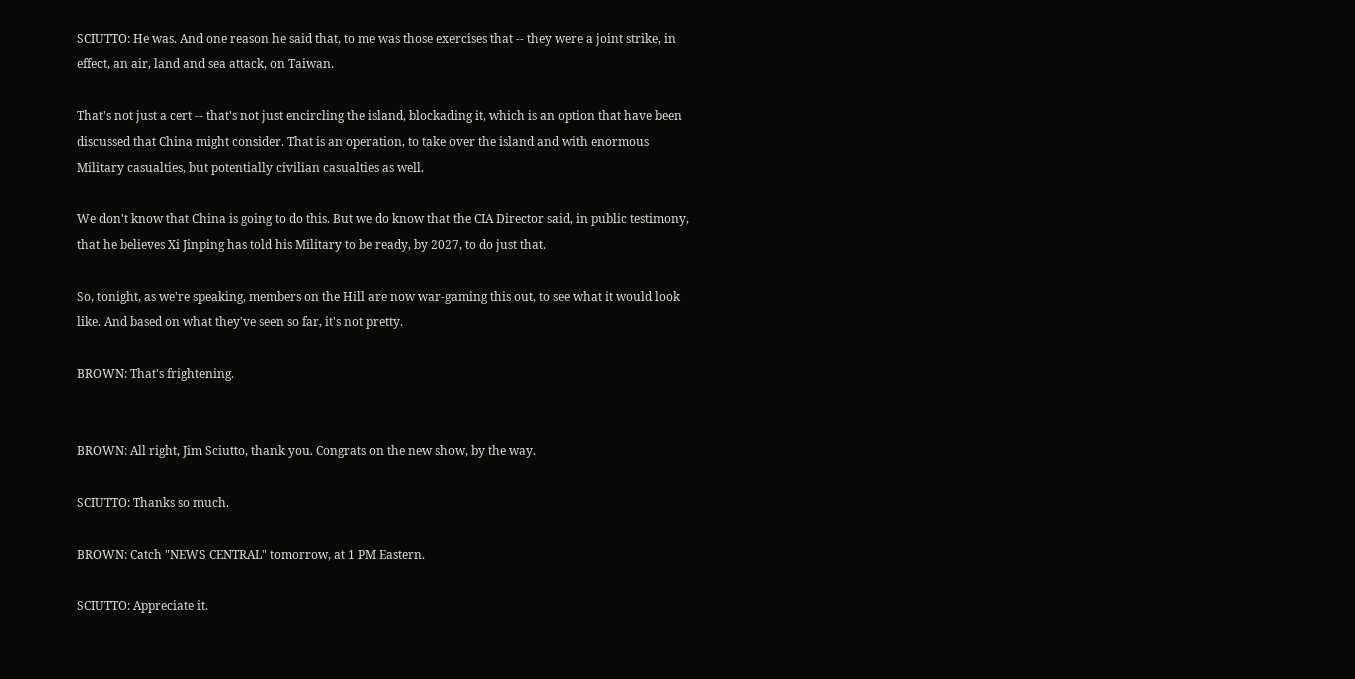SCIUTTO: He was. And one reason he said that, to me was those exercises that -- they were a joint strike, in effect, an air, land and sea attack, on Taiwan.

That's not just a cert -- that's not just encircling the island, blockading it, which is an option that have been discussed that China might consider. That is an operation, to take over the island and with enormous Military casualties, but potentially civilian casualties as well.

We don't know that China is going to do this. But we do know that the CIA Director said, in public testimony, that he believes Xi Jinping has told his Military to be ready, by 2027, to do just that.

So, tonight, as we're speaking, members on the Hill are now war-gaming this out, to see what it would look like. And based on what they've seen so far, it's not pretty.

BROWN: That's frightening.


BROWN: All right, Jim Sciutto, thank you. Congrats on the new show, by the way.

SCIUTTO: Thanks so much.

BROWN: Catch "NEWS CENTRAL" tomorrow, at 1 PM Eastern.

SCIUTTO: Appreciate it.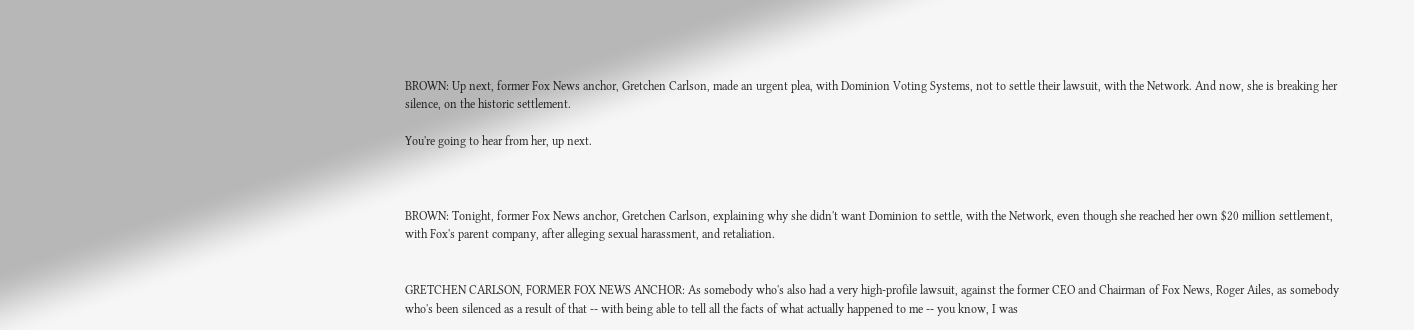BROWN: Up next, former Fox News anchor, Gretchen Carlson, made an urgent plea, with Dominion Voting Systems, not to settle their lawsuit, with the Network. And now, she is breaking her silence, on the historic settlement.

You're going to hear from her, up next.



BROWN: Tonight, former Fox News anchor, Gretchen Carlson, explaining why she didn't want Dominion to settle, with the Network, even though she reached her own $20 million settlement, with Fox's parent company, after alleging sexual harassment, and retaliation.


GRETCHEN CARLSON, FORMER FOX NEWS ANCHOR: As somebody who's also had a very high-profile lawsuit, against the former CEO and Chairman of Fox News, Roger Ailes, as somebody who's been silenced as a result of that -- with being able to tell all the facts of what actually happened to me -- you know, I was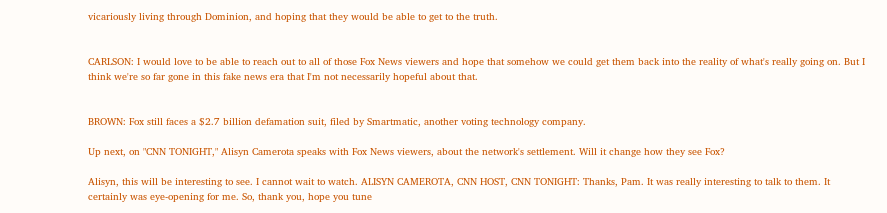vicariously living through Dominion, and hoping that they would be able to get to the truth.


CARLSON: I would love to be able to reach out to all of those Fox News viewers and hope that somehow we could get them back into the reality of what's really going on. But I think we're so far gone in this fake news era that I'm not necessarily hopeful about that.


BROWN: Fox still faces a $2.7 billion defamation suit, filed by Smartmatic, another voting technology company.

Up next, on "CNN TONIGHT," Alisyn Camerota speaks with Fox News viewers, about the network's settlement. Will it change how they see Fox?

Alisyn, this will be interesting to see. I cannot wait to watch. ALISYN CAMEROTA, CNN HOST, CNN TONIGHT: Thanks, Pam. It was really interesting to talk to them. It certainly was eye-opening for me. So, thank you, hope you tune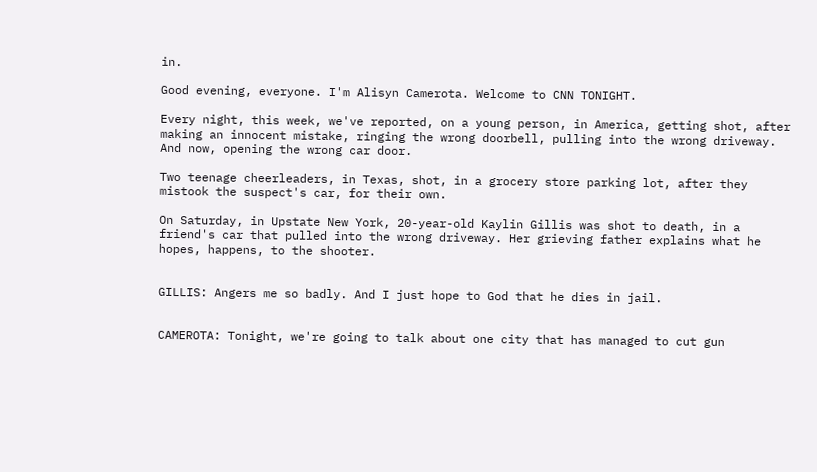in.

Good evening, everyone. I'm Alisyn Camerota. Welcome to CNN TONIGHT.

Every night, this week, we've reported, on a young person, in America, getting shot, after making an innocent mistake, ringing the wrong doorbell, pulling into the wrong driveway. And now, opening the wrong car door.

Two teenage cheerleaders, in Texas, shot, in a grocery store parking lot, after they mistook the suspect's car, for their own.

On Saturday, in Upstate New York, 20-year-old Kaylin Gillis was shot to death, in a friend's car that pulled into the wrong driveway. Her grieving father explains what he hopes, happens, to the shooter.


GILLIS: Angers me so badly. And I just hope to God that he dies in jail.


CAMEROTA: Tonight, we're going to talk about one city that has managed to cut gun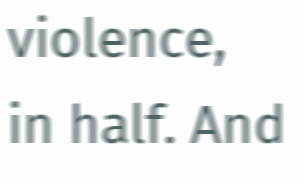violence, in half. And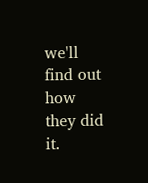we'll find out how they did it.